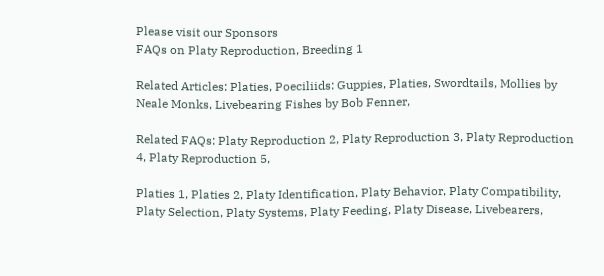Please visit our Sponsors
FAQs on Platy Reproduction, Breeding 1

Related Articles: Platies, Poeciliids: Guppies, Platies, Swordtails, Mollies by Neale Monks, Livebearing Fishes by Bob Fenner,

Related FAQs: Platy Reproduction 2, Platy Reproduction 3, Platy Reproduction 4, Platy Reproduction 5,

Platies 1, Platies 2, Platy Identification, Platy Behavior, Platy Compatibility, Platy Selection, Platy Systems, Platy Feeding, Platy Disease, Livebearers,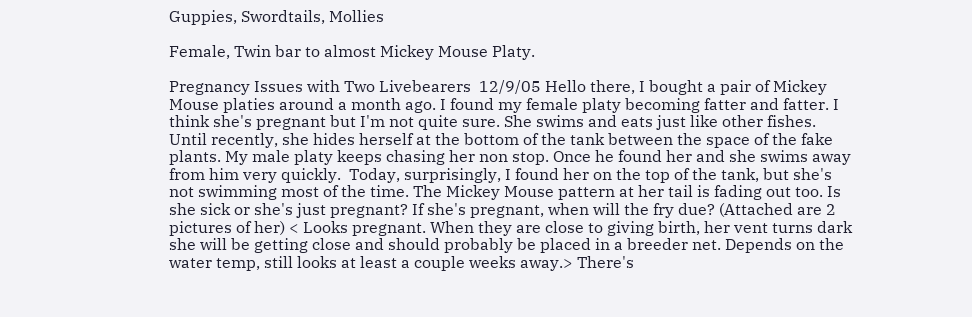Guppies, Swordtails, Mollies

Female, Twin bar to almost Mickey Mouse Platy.

Pregnancy Issues with Two Livebearers  12/9/05 Hello there, I bought a pair of Mickey Mouse platies around a month ago. I found my female platy becoming fatter and fatter. I think she's pregnant but I'm not quite sure. She swims and eats just like other fishes. Until recently, she hides herself at the bottom of the tank between the space of the fake plants. My male platy keeps chasing her non stop. Once he found her and she swims away from him very quickly.  Today, surprisingly, I found her on the top of the tank, but she's not swimming most of the time. The Mickey Mouse pattern at her tail is fading out too. Is she sick or she's just pregnant? If she's pregnant, when will the fry due? (Attached are 2 pictures of her) < Looks pregnant. When they are close to giving birth, her vent turns dark she will be getting close and should probably be placed in a breeder net. Depends on the water temp, still looks at least a couple weeks away.> There's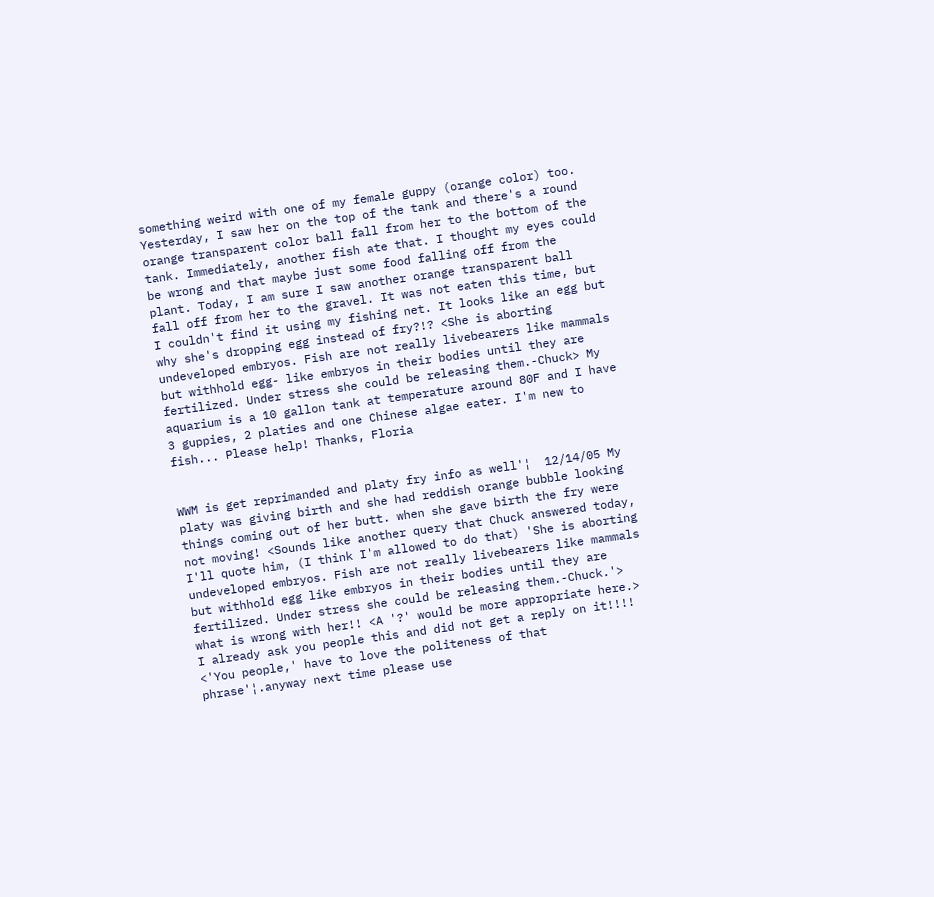something weird with one of my female guppy (orange color) too. Yesterday, I saw her on the top of the tank and there's a round orange transparent color ball fall from her to the bottom of the tank. Immediately, another fish ate that. I thought my eyes could be wrong and that maybe just some food falling off from the plant. Today, I am sure I saw another orange transparent ball fall off from her to the gravel. It was not eaten this time, but I couldn't find it using my fishing net. It looks like an egg but why she's dropping egg instead of fry?!? <She is aborting undeveloped embryos. Fish are not really livebearers like mammals but withhold egg- like embryos in their bodies until they are fertilized. Under stress she could be releasing them.-Chuck> My aquarium is a 10 gallon tank at temperature around 80F and I have 3 guppies, 2 platies and one Chinese algae eater. I'm new to fish... Please help! Thanks, Floria


WWM is get reprimanded and platy fry info as well'¦  12/14/05 My platy was giving birth and she had reddish orange bubble looking things coming out of her butt. when she gave birth the fry were not moving! <Sounds like another query that Chuck answered today, I'll quote him, (I think I'm allowed to do that) 'She is aborting undeveloped embryos. Fish are not really livebearers like mammals but withhold egg like embryos in their bodies until they are fertilized. Under stress she could be releasing them.-Chuck.'> what is wrong with her!! <A '?' would be more appropriate here.> I already ask you people this and did not get a reply on it!!!! <'You people,' have to love the politeness of that phrase'¦.anyway next time please use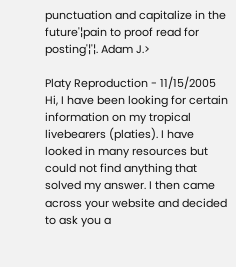punctuation and capitalize in the future'¦pain to proof read for posting'¦'¦. Adam J.>

Platy Reproduction - 11/15/2005 Hi, I have been looking for certain information on my tropical livebearers (platies). I have looked in many resources but could not find anything that solved my answer. I then came across your website and decided to ask you a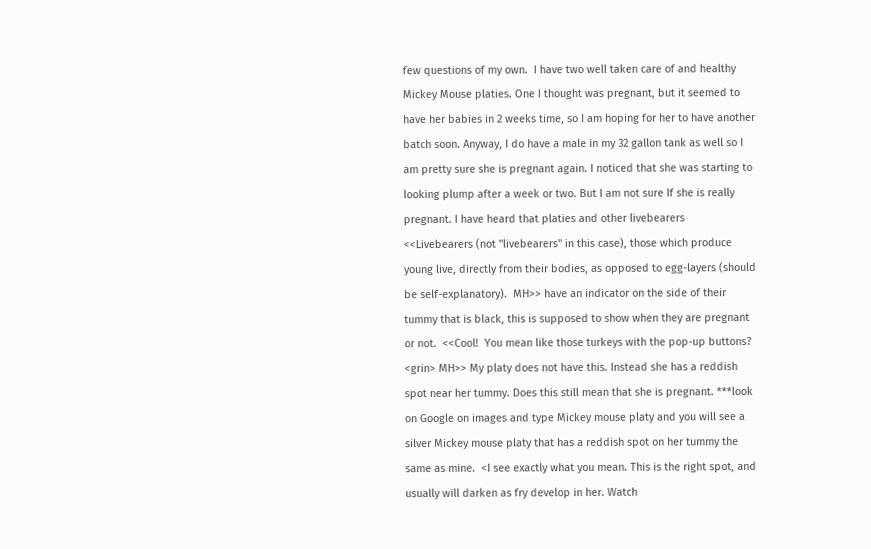few questions of my own.  I have two well taken care of and healthy Mickey Mouse platies. One I thought was pregnant, but it seemed to have her babies in 2 weeks time, so I am hoping for her to have another batch soon. Anyway, I do have a male in my 32 gallon tank as well so I am pretty sure she is pregnant again. I noticed that she was starting to looking plump after a week or two. But I am not sure If she is really pregnant. I have heard that platies and other livebearers  <<Livebearers (not "livebearers" in this case), those which produce young live, directly from their bodies, as opposed to egg-layers (should be self-explanatory).  MH>> have an indicator on the side of their tummy that is black, this is supposed to show when they are pregnant or not.  <<Cool!  You mean like those turkeys with the pop-up buttons? <grin> MH>> My platy does not have this. Instead she has a reddish spot near her tummy. Does this still mean that she is pregnant. ***look on Google on images and type Mickey mouse platy and you will see a silver Mickey mouse platy that has a reddish spot on her tummy the same as mine.  <I see exactly what you mean. This is the right spot, and usually will darken as fry develop in her. Watch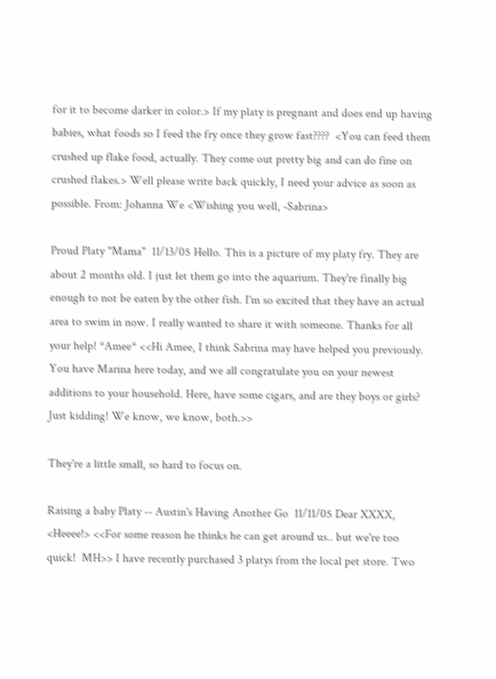for it to become darker in color.> If my platy is pregnant and does end up having babies, what foods so I feed the fry once they grow fast????  <You can feed them crushed up flake food, actually. They come out pretty big and can do fine on crushed flakes.> Well please write back quickly, I need your advice as soon as possible. From: Johanna We <Wishing you well, -Sabrina>

Proud Platy "Mama"  11/13/05 Hello. This is a picture of my platy fry. They are about 2 months old. I just let them go into the aquarium. They're finally big enough to not be eaten by the other fish. I'm so excited that they have an actual area to swim in now. I really wanted to share it with someone. Thanks for all your help! *Amee* <<Hi Amee, I think Sabrina may have helped you previously. You have Marina here today, and we all congratulate you on your newest additions to your household. Here, have some cigars, and are they boys or girls? Just kidding! We know, we know, both.>>

They're a little small, so hard to focus on.

Raising a baby Platy -- Austin's Having Another Go  11/11/05 Dear XXXX, <Heeee!> <<For some reason he thinks he can get around us.. but we're too quick!  MH>> I have recently purchased 3 platys from the local pet store. Two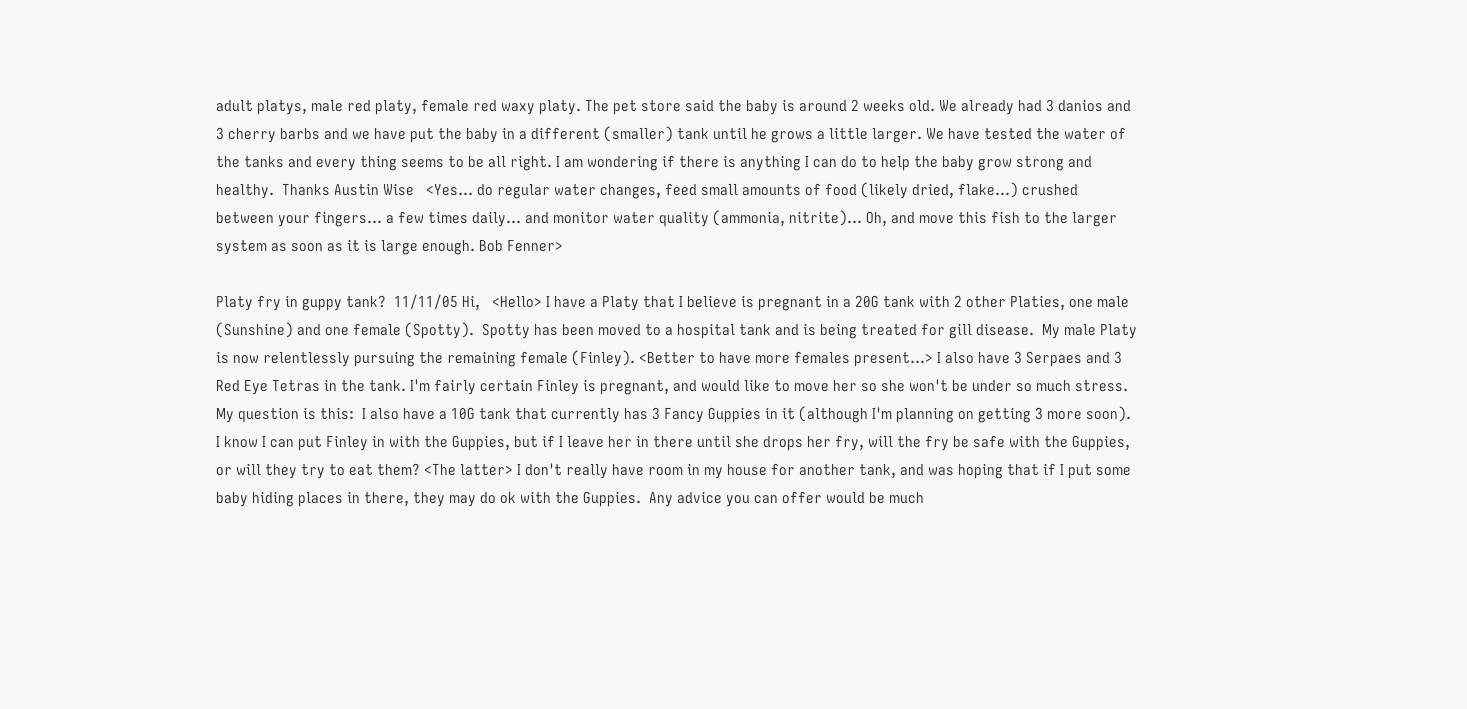adult platys, male red platy, female red waxy platy. The pet store said the baby is around 2 weeks old. We already had 3 danios and 3 cherry barbs and we have put the baby in a different (smaller) tank until he grows a little larger. We have tested the water of the tanks and every thing seems to be all right. I am wondering if there is anything I can do to help the baby grow strong and healthy.  Thanks Austin Wise   <Yes... do regular water changes, feed small amounts of food (likely dried, flake...) crushed between your fingers... a few times daily... and monitor water quality (ammonia, nitrite)... Oh, and move this fish to the larger system as soon as it is large enough. Bob Fenner>

Platy fry in guppy tank?  11/11/05 Hi,   <Hello> I have a Platy that I believe is pregnant in a 20G tank with 2 other Platies, one male (Sunshine) and one female (Spotty).  Spotty has been moved to a hospital tank and is being treated for gill disease.  My male Platy is now relentlessly pursuing the remaining female (Finley). <Better to have more females present...> I also have 3 Serpaes and 3 Red Eye Tetras in the tank. I'm fairly certain Finley is pregnant, and would like to move her so she won't be under so much stress.  My question is this:  I also have a 10G tank that currently has 3 Fancy Guppies in it (although I'm planning on getting 3 more soon).  I know I can put Finley in with the Guppies, but if I leave her in there until she drops her fry, will the fry be safe with the Guppies, or will they try to eat them? <The latter> I don't really have room in my house for another tank, and was hoping that if I put some baby hiding places in there, they may do ok with the Guppies.  Any advice you can offer would be much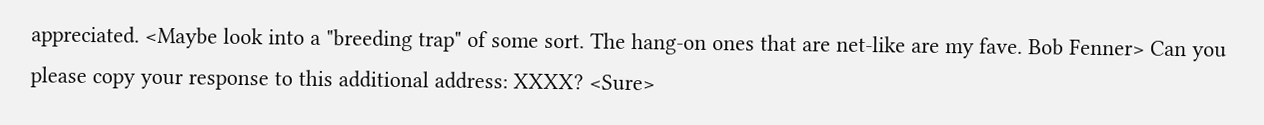appreciated. <Maybe look into a "breeding trap" of some sort. The hang-on ones that are net-like are my fave. Bob Fenner> Can you please copy your response to this additional address: XXXX? <Sure>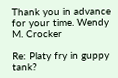Thank you in advance for your time. Wendy M. Crocker

Re: Platy fry in guppy tank?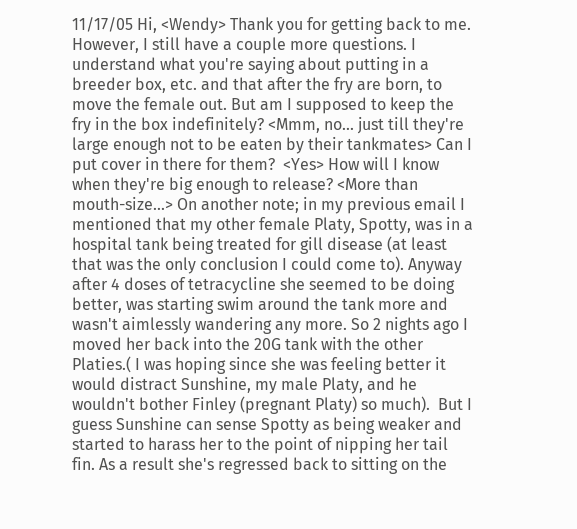11/17/05 Hi, <Wendy> Thank you for getting back to me. However, I still have a couple more questions. I understand what you're saying about putting in a breeder box, etc. and that after the fry are born, to move the female out. But am I supposed to keep the fry in the box indefinitely? <Mmm, no... just till they're large enough not to be eaten by their tankmates> Can I put cover in there for them?  <Yes> How will I know when they're big enough to release? <More than mouth-size...> On another note; in my previous email I mentioned that my other female Platy, Spotty, was in a hospital tank being treated for gill disease (at least that was the only conclusion I could come to). Anyway after 4 doses of tetracycline she seemed to be doing better, was starting swim around the tank more and wasn't aimlessly wandering any more. So 2 nights ago I moved her back into the 20G tank with the other Platies.( I was hoping since she was feeling better it would distract Sunshine, my male Platy, and he wouldn't bother Finley (pregnant Platy) so much).  But I guess Sunshine can sense Spotty as being weaker and started to harass her to the point of nipping her tail fin. As a result she's regressed back to sitting on the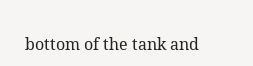bottom of the tank and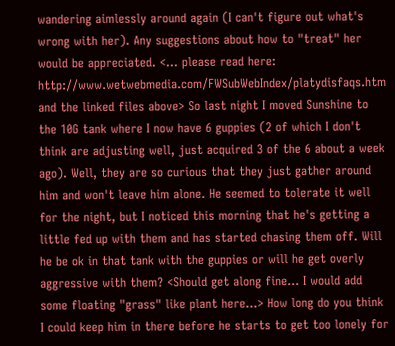wandering aimlessly around again (I can't figure out what's wrong with her). Any suggestions about how to "treat" her would be appreciated. <... please read here: http://www.wetwebmedia.com/FWSubWebIndex/platydisfaqs.htm and the linked files above> So last night I moved Sunshine to the 10G tank where I now have 6 guppies (2 of which I don't think are adjusting well, just acquired 3 of the 6 about a week ago). Well, they are so curious that they just gather around him and won't leave him alone. He seemed to tolerate it well for the night, but I noticed this morning that he's getting a little fed up with them and has started chasing them off. Will he be ok in that tank with the guppies or will he get overly aggressive with them? <Should get along fine... I would add some floating "grass" like plant here...> How long do you think I could keep him in there before he starts to get too lonely for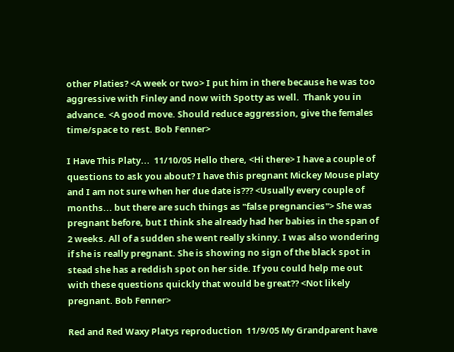other Platies? <A week or two> I put him in there because he was too aggressive with Finley and now with Spotty as well.  Thank you in advance. <A good move. Should reduce aggression, give the females time/space to rest. Bob Fenner>

I Have This Platy...  11/10/05 Hello there, <Hi there> I have a couple of questions to ask you about? I have this pregnant Mickey Mouse platy and I am not sure when her due date is??? <Usually every couple of months... but there are such things as "false pregnancies"> She was pregnant before, but I think she already had her babies in the span of 2 weeks. All of a sudden she went really skinny. I was also wondering if she is really pregnant. She is showing no sign of the black spot in stead she has a reddish spot on her side. If you could help me out with these questions quickly that would be great?? <Not likely pregnant. Bob Fenner>

Red and Red Waxy Platys reproduction  11/9/05 My Grandparent have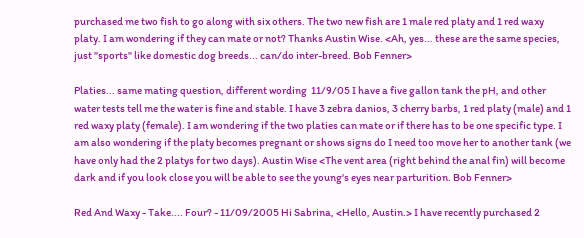purchased me two fish to go along with six others. The two new fish are 1 male red platy and 1 red waxy platy. I am wondering if they can mate or not? Thanks Austin Wise. <Ah, yes... these are the same species, just "sports" like domestic dog breeds... can/do inter-breed. Bob Fenner>

Platies... same mating question, different wording  11/9/05 I have a five gallon tank the pH, and other water tests tell me the water is fine and stable. I have 3 zebra danios, 3 cherry barbs, 1 red platy (male) and 1 red waxy platy (female). I am wondering if the two platies can mate or if there has to be one specific type. I am also wondering if the platy becomes pregnant or shows signs do I need too move her to another tank (we have only had the 2 platys for two days). Austin Wise <The vent area (right behind the anal fin) will become dark and if you look close you will be able to see the young's eyes near parturition. Bob Fenner>

Red And Waxy - Take.... Four? - 11/09/2005 Hi Sabrina, <Hello, Austin.> I have recently purchased 2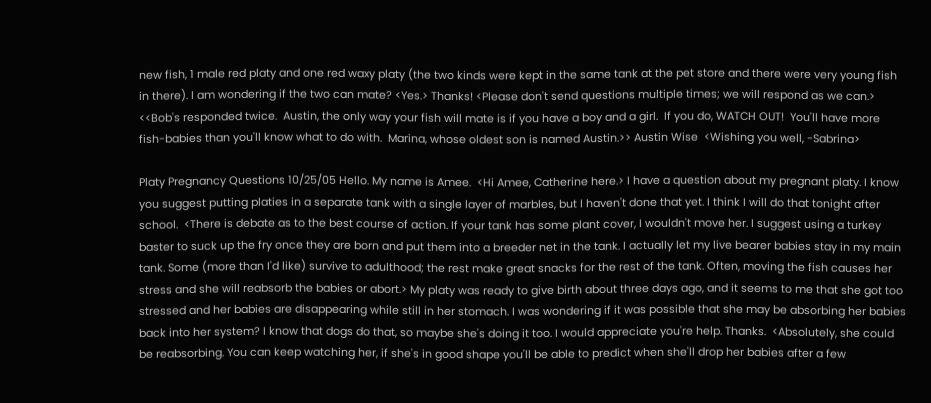new fish, 1 male red platy and one red waxy platy (the two kinds were kept in the same tank at the pet store and there were very young fish in there). I am wondering if the two can mate? <Yes.> Thanks! <Please don't send questions multiple times; we will respond as we can.> <<Bob's responded twice.  Austin, the only way your fish will mate is if you have a boy and a girl.  If you do, WATCH OUT!  You'll have more fish-babies than you'll know what to do with.  Marina, whose oldest son is named Austin.>> Austin Wise  <Wishing you well, -Sabrina>

Platy Pregnancy Questions 10/25/05 Hello. My name is Amee.  <Hi Amee, Catherine here.> I have a question about my pregnant platy. I know you suggest putting platies in a separate tank with a single layer of marbles, but I haven't done that yet. I think I will do that tonight after school.  <There is debate as to the best course of action. If your tank has some plant cover, I wouldn't move her. I suggest using a turkey baster to suck up the fry once they are born and put them into a breeder net in the tank. I actually let my live bearer babies stay in my main tank. Some (more than I'd like) survive to adulthood; the rest make great snacks for the rest of the tank. Often, moving the fish causes her stress and she will reabsorb the babies or abort.> My platy was ready to give birth about three days ago, and it seems to me that she got too stressed and her babies are disappearing while still in her stomach. I was wondering if it was possible that she may be absorbing her babies back into her system? I know that dogs do that, so maybe she's doing it too. I would appreciate you're help. Thanks.  <Absolutely, she could be reabsorbing. You can keep watching her, if she's in good shape you'll be able to predict when she'll drop her babies after a few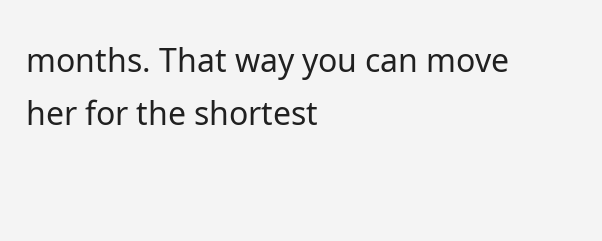months. That way you can move her for the shortest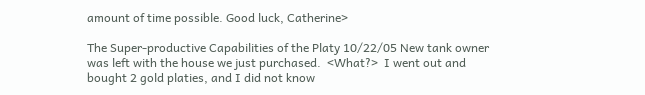amount of time possible. Good luck, Catherine>

The Super-productive Capabilities of the Platy 10/22/05 New tank owner was left with the house we just purchased.  <What?>  I went out and bought 2 gold platies, and I did not know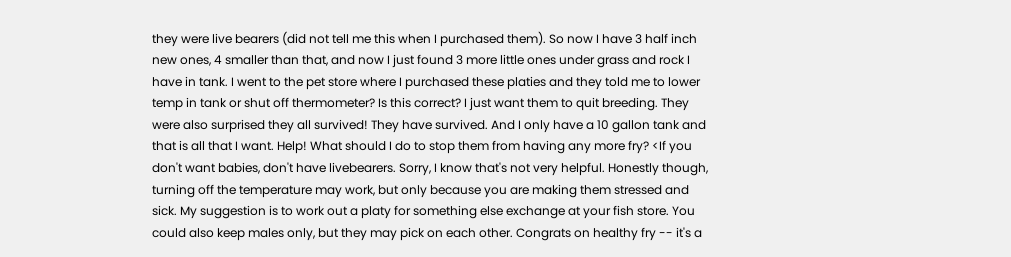they were live bearers (did not tell me this when I purchased them). So now I have 3 half inch new ones, 4 smaller than that, and now I just found 3 more little ones under grass and rock I have in tank. I went to the pet store where I purchased these platies and they told me to lower temp in tank or shut off thermometer? Is this correct? I just want them to quit breeding. They were also surprised they all survived! They have survived. And I only have a 10 gallon tank and that is all that I want. Help! What should I do to stop them from having any more fry? <If you don't want babies, don't have livebearers. Sorry, I know that's not very helpful. Honestly though, turning off the temperature may work, but only because you are making them stressed and sick. My suggestion is to work out a platy for something else exchange at your fish store. You could also keep males only, but they may pick on each other. Congrats on healthy fry -- it's a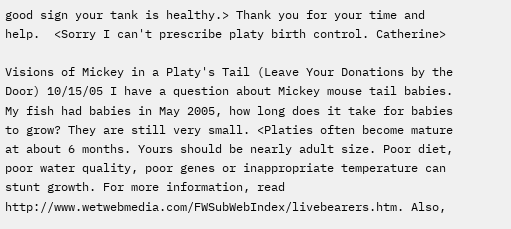good sign your tank is healthy.> Thank you for your time and help.  <Sorry I can't prescribe platy birth control. Catherine>

Visions of Mickey in a Platy's Tail (Leave Your Donations by the Door) 10/15/05 I have a question about Mickey mouse tail babies. My fish had babies in May 2005, how long does it take for babies to grow? They are still very small. <Platies often become mature at about 6 months. Yours should be nearly adult size. Poor diet, poor water quality, poor genes or inappropriate temperature can stunt growth. For more information, read http://www.wetwebmedia.com/FWSubWebIndex/livebearers.htm. Also,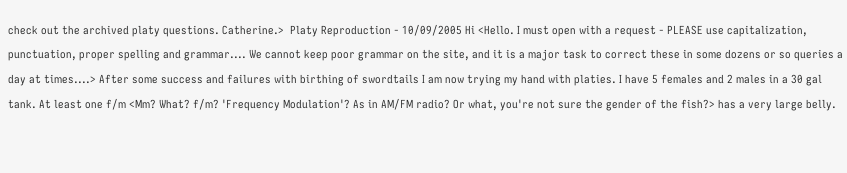check out the archived platy questions. Catherine.>  Platy Reproduction - 10/09/2005 Hi <Hello. I must open with a request - PLEASE use capitalization, punctuation, proper spelling and grammar.... We cannot keep poor grammar on the site, and it is a major task to correct these in some dozens or so queries a day at times....> After some success and failures with birthing of swordtails I am now trying my hand with platies. I have 5 females and 2 males in a 30 gal tank. At least one f/m <Mm? What? f/m? 'Frequency Modulation'? As in AM/FM radio? Or what, you're not sure the gender of the fish?> has a very large belly.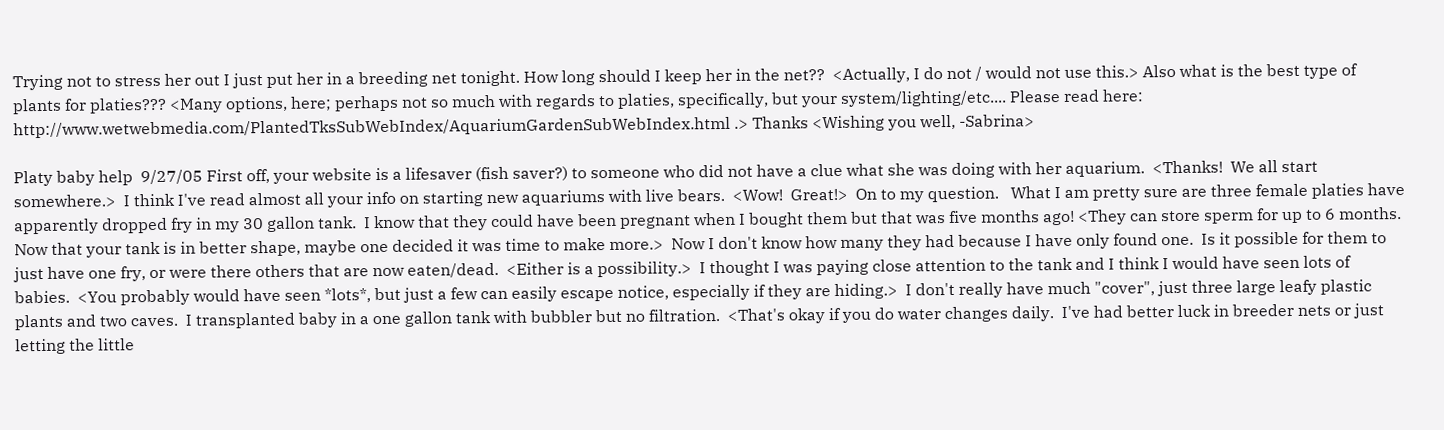Trying not to stress her out I just put her in a breeding net tonight. How long should I keep her in the net??  <Actually, I do not / would not use this.> Also what is the best type of plants for platies??? <Many options, here; perhaps not so much with regards to platies, specifically, but your system/lighting/etc.... Please read here: http://www.wetwebmedia.com/PlantedTksSubWebIndex/AquariumGardenSubWebIndex.html .> Thanks <Wishing you well, -Sabrina>

Platy baby help  9/27/05 First off, your website is a lifesaver (fish saver?) to someone who did not have a clue what she was doing with her aquarium.  <Thanks!  We all start somewhere.>  I think I've read almost all your info on starting new aquariums with live bears.  <Wow!  Great!>  On to my question.   What I am pretty sure are three female platies have apparently dropped fry in my 30 gallon tank.  I know that they could have been pregnant when I bought them but that was five months ago! <They can store sperm for up to 6 months.  Now that your tank is in better shape, maybe one decided it was time to make more.>  Now I don't know how many they had because I have only found one.  Is it possible for them to just have one fry, or were there others that are now eaten/dead.  <Either is a possibility.>  I thought I was paying close attention to the tank and I think I would have seen lots of babies.  <You probably would have seen *lots*, but just a few can easily escape notice, especially if they are hiding.>  I don't really have much "cover", just three large leafy plastic plants and two caves.  I transplanted baby in a one gallon tank with bubbler but no filtration.  <That's okay if you do water changes daily.  I've had better luck in breeder nets or just letting the little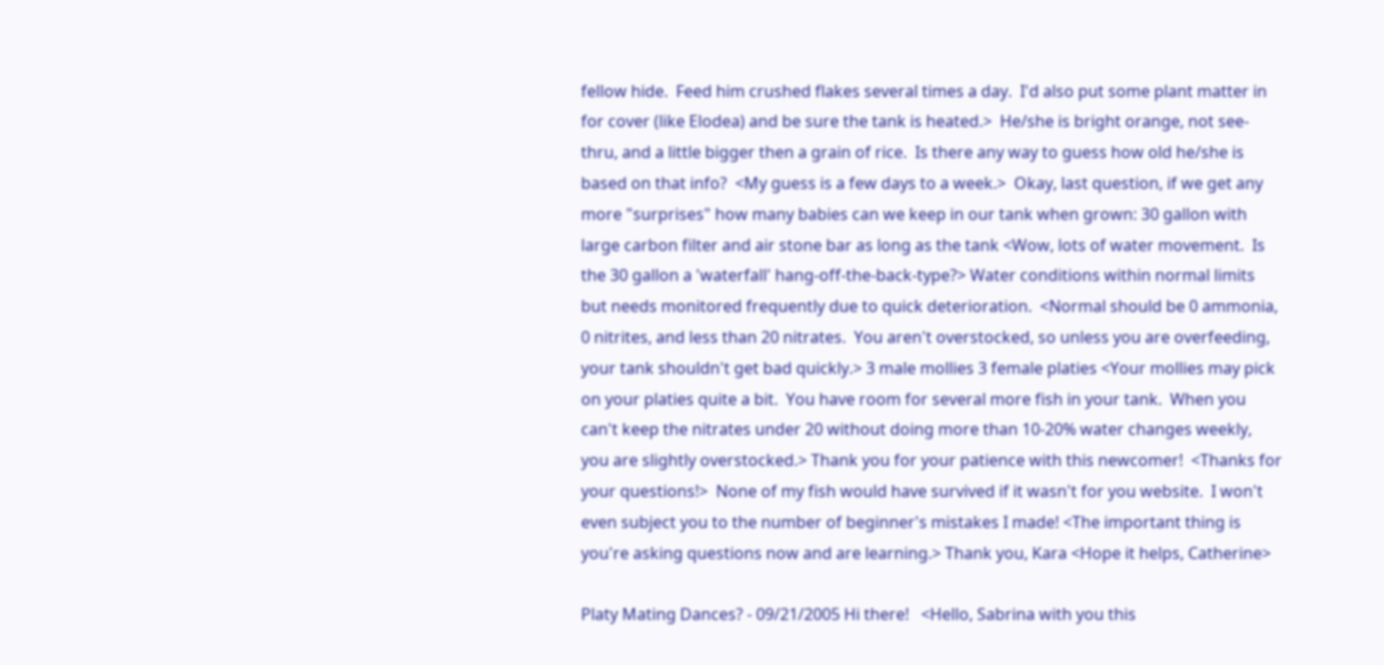fellow hide.  Feed him crushed flakes several times a day.  I'd also put some plant matter in for cover (like Elodea) and be sure the tank is heated.>  He/she is bright orange, not see-thru, and a little bigger then a grain of rice.  Is there any way to guess how old he/she is based on that info?  <My guess is a few days to a week.>  Okay, last question, if we get any more "surprises" how many babies can we keep in our tank when grown: 30 gallon with large carbon filter and air stone bar as long as the tank <Wow, lots of water movement.  Is the 30 gallon a 'waterfall' hang-off-the-back-type?> Water conditions within normal limits but needs monitored frequently due to quick deterioration.  <Normal should be 0 ammonia, 0 nitrites, and less than 20 nitrates.  You aren't overstocked, so unless you are overfeeding, your tank shouldn't get bad quickly.> 3 male mollies 3 female platies <Your mollies may pick on your platies quite a bit.  You have room for several more fish in your tank.  When you can't keep the nitrates under 20 without doing more than 10-20% water changes weekly, you are slightly overstocked.> Thank you for your patience with this newcomer!  <Thanks for your questions!>  None of my fish would have survived if it wasn't for you website.  I won't even subject you to the number of beginner's mistakes I made! <The important thing is you're asking questions now and are learning.> Thank you, Kara <Hope it helps, Catherine>

Platy Mating Dances? - 09/21/2005 Hi there!   <Hello, Sabrina with you this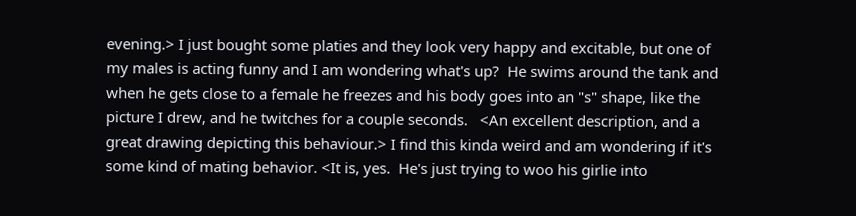evening.> I just bought some platies and they look very happy and excitable, but one of my males is acting funny and I am wondering what's up?  He swims around the tank and when he gets close to a female he freezes and his body goes into an "s" shape, like the picture I drew, and he twitches for a couple seconds.   <An excellent description, and a great drawing depicting this behaviour.> I find this kinda weird and am wondering if it's some kind of mating behavior. <It is, yes.  He's just trying to woo his girlie into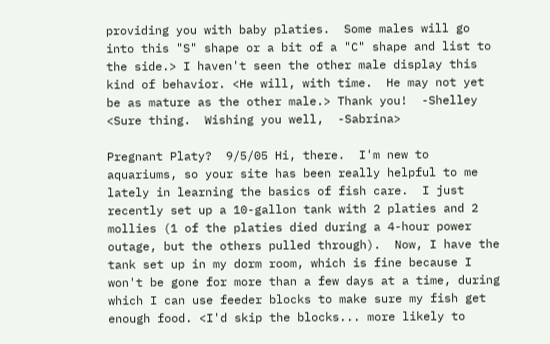providing you with baby platies.  Some males will go into this "S" shape or a bit of a "C" shape and list to the side.> I haven't seen the other male display this kind of behavior. <He will, with time.  He may not yet be as mature as the other male.> Thank you!  -Shelley <Sure thing.  Wishing you well,  -Sabrina>

Pregnant Platy?  9/5/05 Hi, there.  I'm new to aquariums, so your site has been really helpful to me lately in learning the basics of fish care.  I just recently set up a 10-gallon tank with 2 platies and 2 mollies (1 of the platies died during a 4-hour power outage, but the others pulled through).  Now, I have the tank set up in my dorm room, which is fine because I won't be gone for more than a few days at a time, during which I can use feeder blocks to make sure my fish get enough food. <I'd skip the blocks... more likely to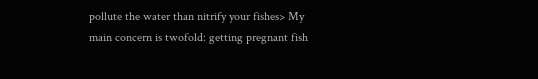pollute the water than nitrify your fishes> My main concern is twofold: getting pregnant fish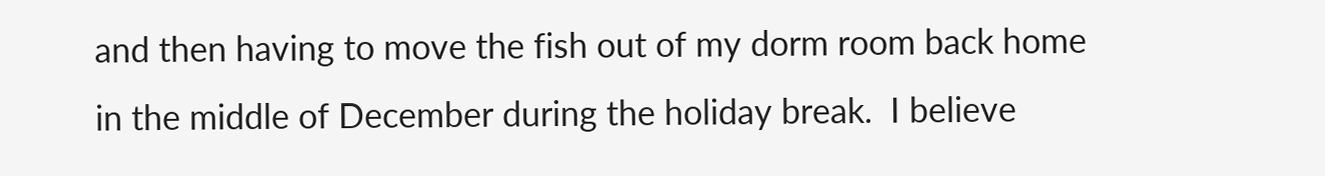and then having to move the fish out of my dorm room back home in the middle of December during the holiday break.  I believe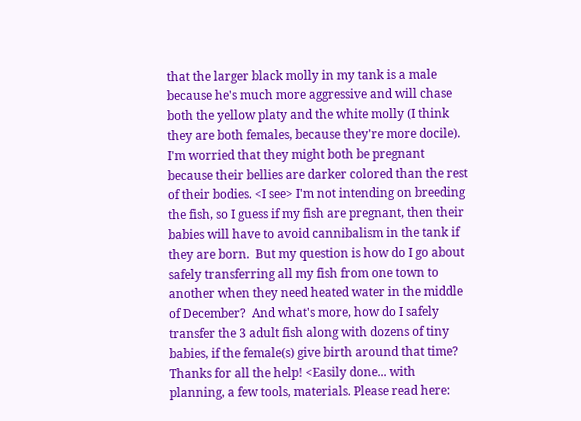that the larger black molly in my tank is a male because he's much more aggressive and will chase both the yellow platy and the white molly (I think they are both females, because they're more docile).  I'm worried that they might both be pregnant because their bellies are darker colored than the rest of their bodies. <I see> I'm not intending on breeding the fish, so I guess if my fish are pregnant, then their babies will have to avoid cannibalism in the tank if they are born.  But my question is how do I go about safely transferring all my fish from one town to another when they need heated water in the middle of December?  And what's more, how do I safely transfer the 3 adult fish along with dozens of tiny babies, if the female(s) give birth around that time? Thanks for all the help! <Easily done... with planning, a few tools, materials. Please read here: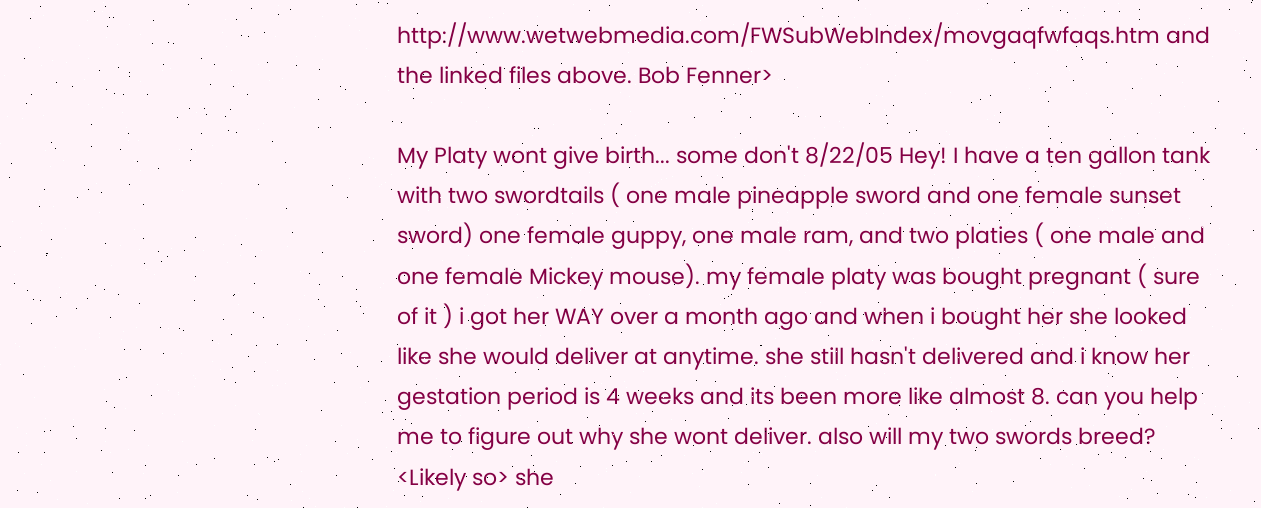http://www.wetwebmedia.com/FWSubWebIndex/movgaqfwfaqs.htm and the linked files above. Bob Fenner>

My Platy wont give birth... some don't 8/22/05 Hey! I have a ten gallon tank with two swordtails ( one male pineapple sword and one female sunset sword) one female guppy, one male ram, and two platies ( one male and one female Mickey mouse). my female platy was bought pregnant ( sure of it ) i got her WAY over a month ago and when i bought her she looked like she would deliver at anytime. she still hasn't delivered and i know her gestation period is 4 weeks and its been more like almost 8. can you help me to figure out why she wont deliver. also will my two swords breed? <Likely so> she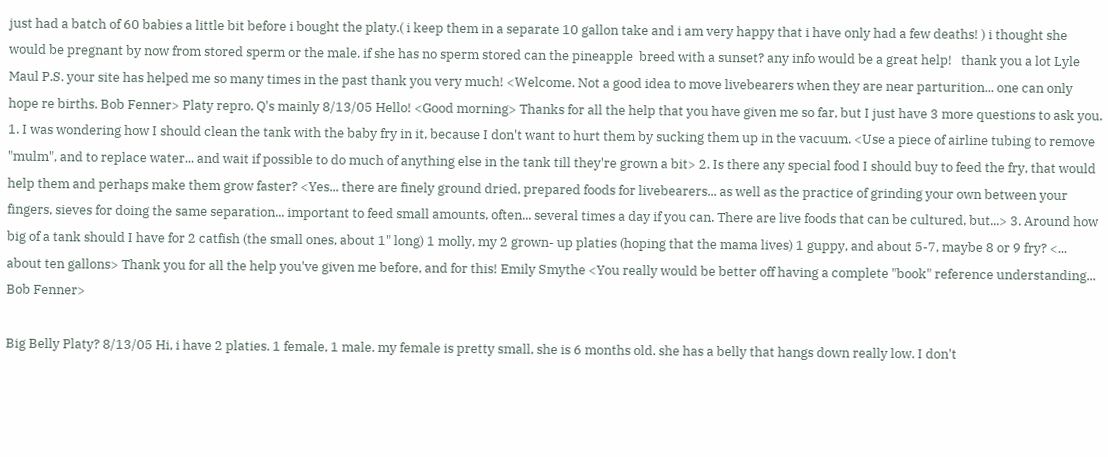just had a batch of 60 babies a little bit before i bought the platy.( i keep them in a separate 10 gallon take and i am very happy that i have only had a few deaths! ) i thought she would be pregnant by now from stored sperm or the male. if she has no sperm stored can the pineapple  breed with a sunset? any info would be a great help!   thank you a lot Lyle Maul P.S. your site has helped me so many times in the past thank you very much! <Welcome. Not a good idea to move livebearers when they are near parturition... one can only hope re births. Bob Fenner> Platy repro. Q's mainly 8/13/05 Hello! <Good morning> Thanks for all the help that you have given me so far, but I just have 3 more questions to ask you. 1. I was wondering how I should clean the tank with the baby fry in it, because I don't want to hurt them by sucking them up in the vacuum. <Use a piece of airline tubing to remove "mulm", and to replace water... and wait if possible to do much of anything else in the tank till they're grown a bit> 2. Is there any special food I should buy to feed the fry, that would help them and perhaps make them grow faster? <Yes... there are finely ground dried, prepared foods for livebearers... as well as the practice of grinding your own between your fingers, sieves for doing the same separation... important to feed small amounts, often... several times a day if you can. There are live foods that can be cultured, but...> 3. Around how big of a tank should I have for 2 catfish (the small ones, about 1" long) 1 molly, my 2 grown- up platies (hoping that the mama lives) 1 guppy, and about 5-7, maybe 8 or 9 fry? <... about ten gallons> Thank you for all the help you've given me before, and for this! Emily Smythe <You really would be better off having a complete "book" reference understanding... Bob Fenner>

Big Belly Platy? 8/13/05 Hi, i have 2 platies. 1 female, 1 male. my female is pretty small, she is 6 months old. she has a belly that hangs down really low. I don't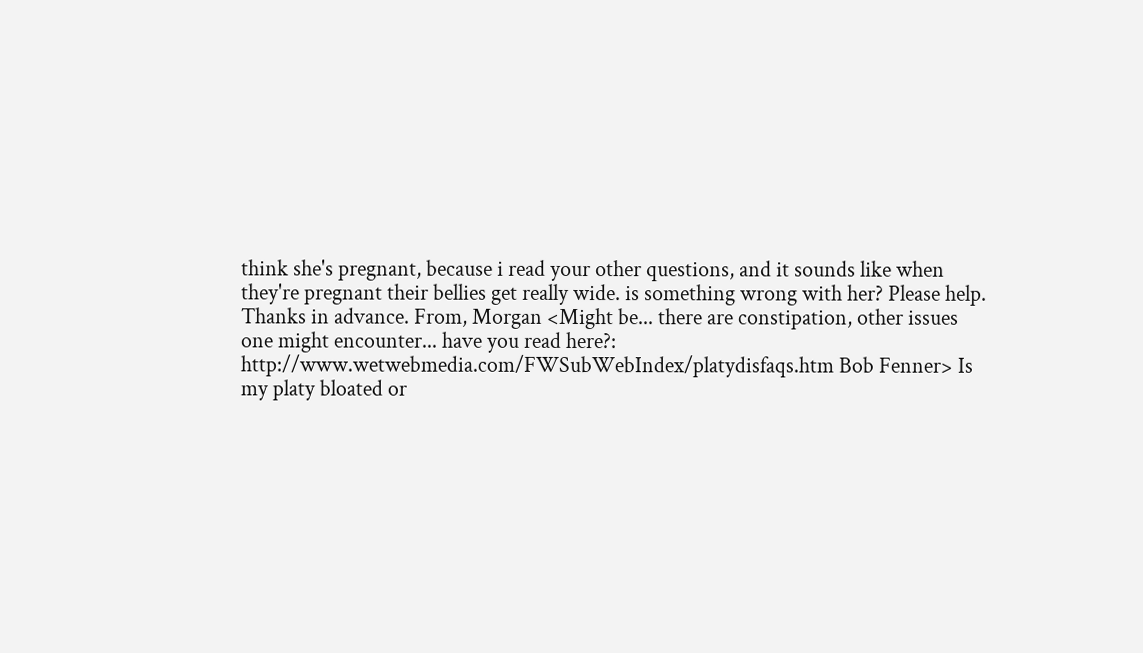think she's pregnant, because i read your other questions, and it sounds like when they're pregnant their bellies get really wide. is something wrong with her? Please help. Thanks in advance. From, Morgan <Might be... there are constipation, other issues one might encounter... have you read here?: http://www.wetwebmedia.com/FWSubWebIndex/platydisfaqs.htm Bob Fenner> Is my platy bloated or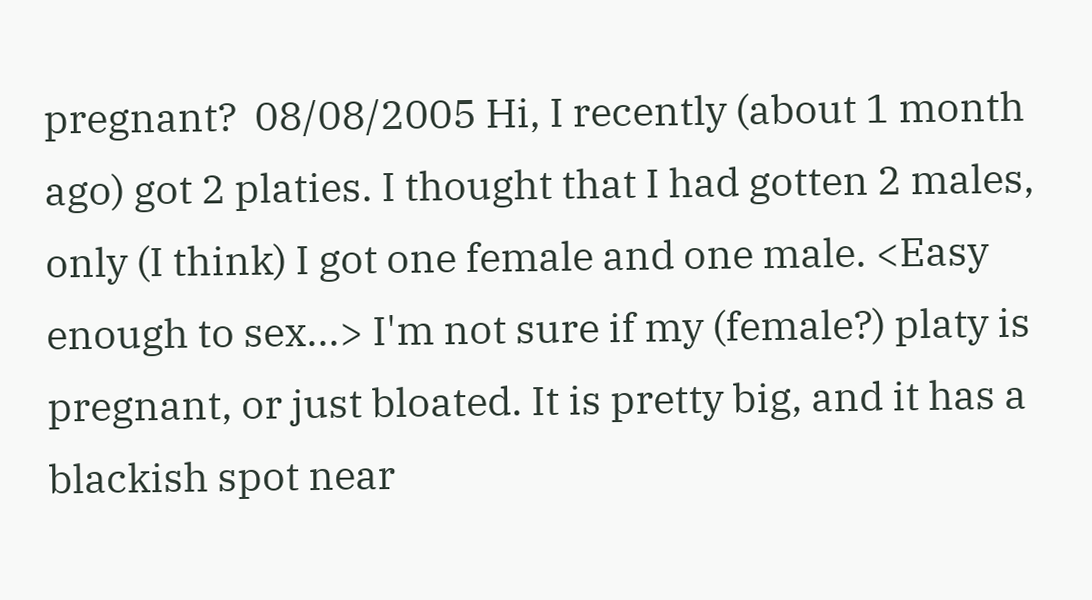pregnant?  08/08/2005 Hi, I recently (about 1 month ago) got 2 platies. I thought that I had gotten 2 males, only (I think) I got one female and one male. <Easy enough to sex...> I'm not sure if my (female?) platy is pregnant, or just bloated. It is pretty big, and it has a blackish spot near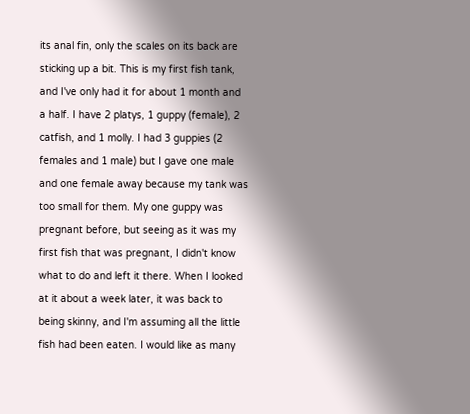its anal fin, only the scales on its back are sticking up a bit. This is my first fish tank, and I've only had it for about 1 month and a half. I have 2 platys, 1 guppy (female), 2 catfish, and 1 molly. I had 3 guppies (2 females and 1 male) but I gave one male and one female away because my tank was too small for them. My one guppy was pregnant before, but seeing as it was my first fish that was pregnant, I didn't know what to do and left it there. When I looked at it about a week later, it was back to being skinny, and I'm assuming all the little fish had been eaten. I would like as many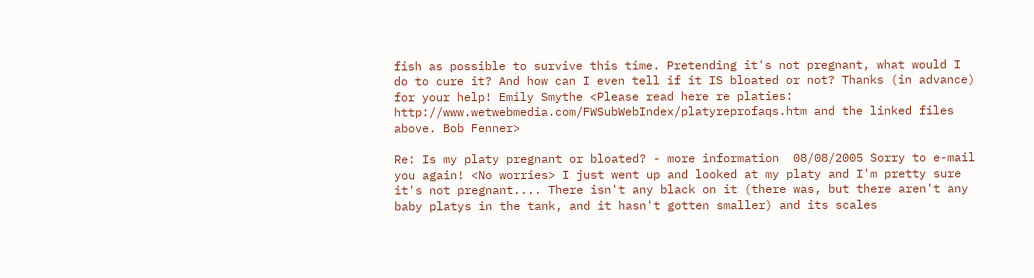fish as possible to survive this time. Pretending it's not pregnant, what would I do to cure it? And how can I even tell if it IS bloated or not? Thanks (in advance) for your help! Emily Smythe <Please read here re platies: http://www.wetwebmedia.com/FWSubWebIndex/platyreprofaqs.htm and the linked files above. Bob Fenner>

Re: Is my platy pregnant or bloated? - more information  08/08/2005 Sorry to e-mail you again! <No worries> I just went up and looked at my platy and I'm pretty sure it's not pregnant.... There isn't any black on it (there was, but there aren't any baby platys in the tank, and it hasn't gotten smaller) and its scales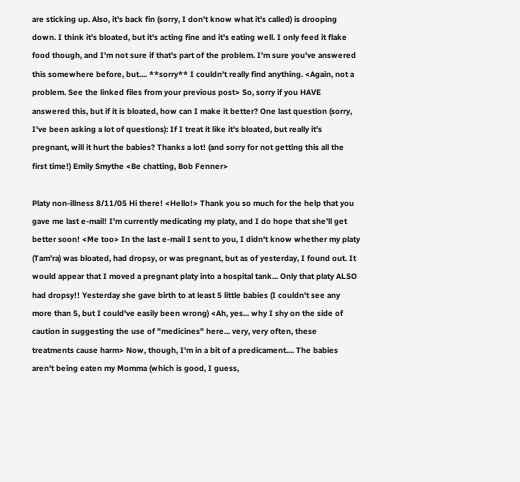are sticking up. Also, it's back fin (sorry, I don't know what it's called) is drooping down. I think it's bloated, but it's acting fine and it's eating well. I only feed it flake food though, and I'm not sure if that's part of the problem. I'm sure you've answered this somewhere before, but.... **sorry** I couldn't really find anything. <Again, not a problem. See the linked files from your previous post> So, sorry if you HAVE answered this, but if it is bloated, how can I make it better? One last question (sorry, I've been asking a lot of questions): If I treat it like it's bloated, but really it's pregnant, will it hurt the babies? Thanks a lot! (and sorry for not getting this all the first time!) Emily Smythe <Be chatting, Bob Fenner>

Platy non-illness 8/11/05 Hi there! <Hello!> Thank you so much for the help that you gave me last e-mail! I'm currently medicating my platy, and I do hope that she'll get better soon! <Me too> In the last e-mail I sent to you, I didn't know whether my platy (Tam'ra) was bloated, had dropsy, or was pregnant, but as of yesterday, I found out. It would appear that I moved a pregnant platy into a hospital tank... Only that platy ALSO had dropsy!! Yesterday she gave birth to at least 5 little babies (I couldn't see any more than 5, but I could've easily been wrong) <Ah, yes... why I shy on the side of caution in suggesting the use of "medicines" here... very, very often, these treatments cause harm> Now, though, I'm in a bit of a predicament.... The babies aren't being eaten my Momma (which is good, I guess,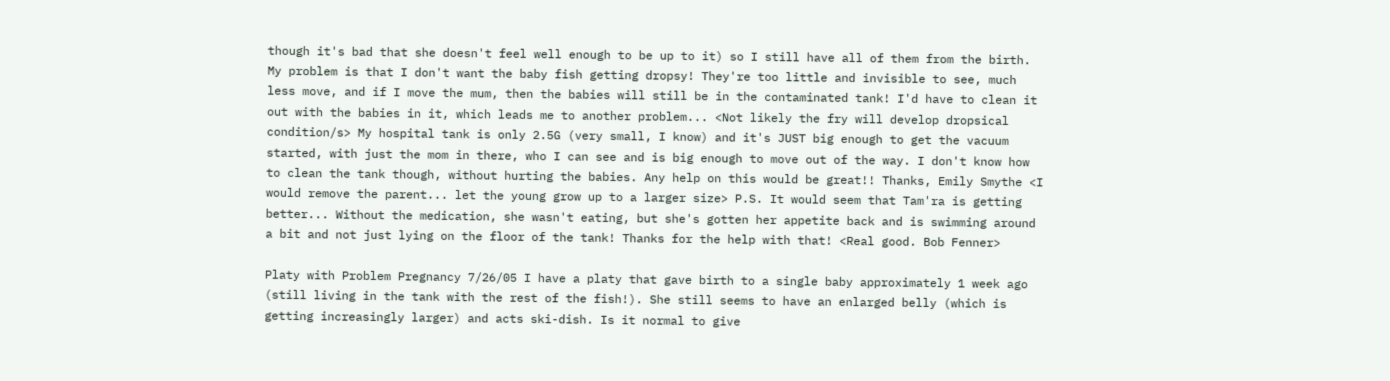though it's bad that she doesn't feel well enough to be up to it) so I still have all of them from the birth. My problem is that I don't want the baby fish getting dropsy! They're too little and invisible to see, much less move, and if I move the mum, then the babies will still be in the contaminated tank! I'd have to clean it out with the babies in it, which leads me to another problem... <Not likely the fry will develop dropsical condition/s> My hospital tank is only 2.5G (very small, I know) and it's JUST big enough to get the vacuum started, with just the mom in there, who I can see and is big enough to move out of the way. I don't know how to clean the tank though, without hurting the babies. Any help on this would be great!! Thanks, Emily Smythe <I would remove the parent... let the young grow up to a larger size> P.S. It would seem that Tam'ra is getting better... Without the medication, she wasn't eating, but she's gotten her appetite back and is swimming around a bit and not just lying on the floor of the tank! Thanks for the help with that! <Real good. Bob Fenner>

Platy with Problem Pregnancy 7/26/05 I have a platy that gave birth to a single baby approximately 1 week ago (still living in the tank with the rest of the fish!). She still seems to have an enlarged belly (which is getting increasingly larger) and acts ski-dish. Is it normal to give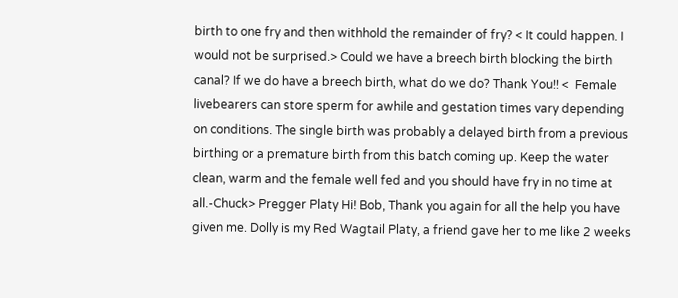birth to one fry and then withhold the remainder of fry? < It could happen. I would not be surprised.> Could we have a breech birth blocking the birth canal? If we do have a breech birth, what do we do? Thank You!! <  Female livebearers can store sperm for awhile and gestation times vary depending on conditions. The single birth was probably a delayed birth from a previous birthing or a premature birth from this batch coming up. Keep the water clean, warm and the female well fed and you should have fry in no time at all.-Chuck> Pregger Platy Hi! Bob, Thank you again for all the help you have given me. Dolly is my Red Wagtail Platy, a friend gave her to me like 2 weeks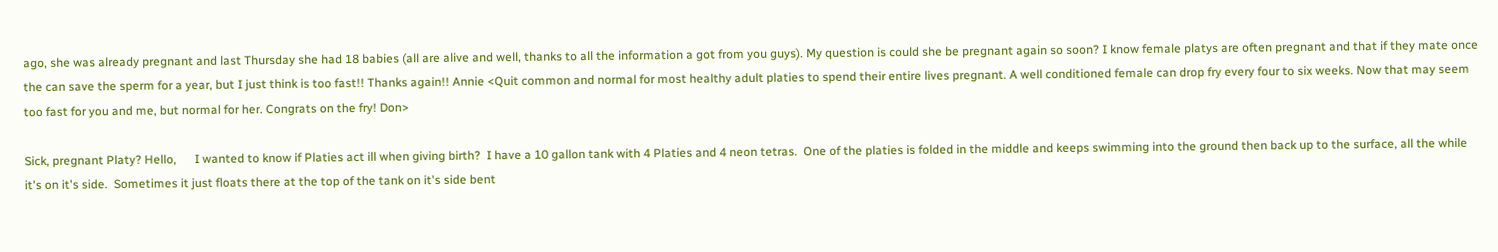ago, she was already pregnant and last Thursday she had 18 babies (all are alive and well, thanks to all the information a got from you guys). My question is could she be pregnant again so soon? I know female platys are often pregnant and that if they mate once the can save the sperm for a year, but I just think is too fast!! Thanks again!! Annie <Quit common and normal for most healthy adult platies to spend their entire lives pregnant. A well conditioned female can drop fry every four to six weeks. Now that may seem too fast for you and me, but normal for her. Congrats on the fry! Don>

Sick, pregnant Platy? Hello,      I wanted to know if Platies act ill when giving birth?  I have a 10 gallon tank with 4 Platies and 4 neon tetras.  One of the platies is folded in the middle and keeps swimming into the ground then back up to the surface, all the while it's on it's side.  Sometimes it just floats there at the top of the tank on it's side bent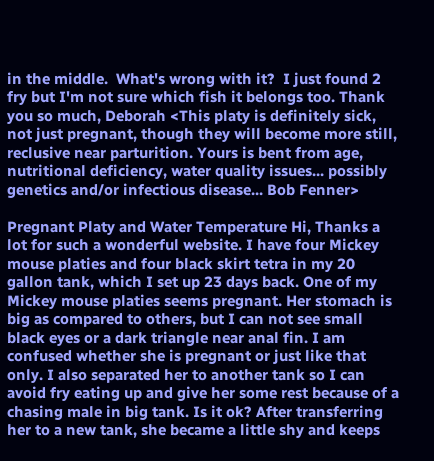in the middle.  What's wrong with it?  I just found 2 fry but I'm not sure which fish it belongs too. Thank you so much, Deborah <This platy is definitely sick, not just pregnant, though they will become more still, reclusive near parturition. Yours is bent from age, nutritional deficiency, water quality issues... possibly genetics and/or infectious disease... Bob Fenner>

Pregnant Platy and Water Temperature Hi, Thanks a lot for such a wonderful website. I have four Mickey mouse platies and four black skirt tetra in my 20 gallon tank, which I set up 23 days back. One of my Mickey mouse platies seems pregnant. Her stomach is big as compared to others, but I can not see small black eyes or a dark triangle near anal fin. I am confused whether she is pregnant or just like that only. I also separated her to another tank so I can avoid fry eating up and give her some rest because of a chasing male in big tank. Is it ok? After transferring her to a new tank, she became a little shy and keeps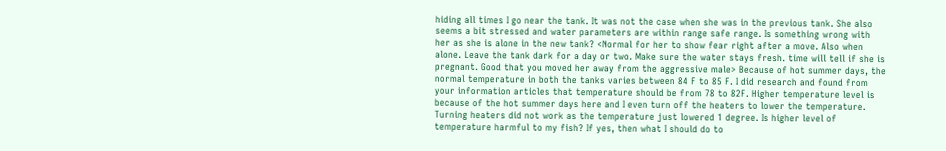hiding all times I go near the tank. It was not the case when she was in the previous tank. She also seems a bit stressed and water parameters are within range safe range. Is something wrong with her as she is alone in the new tank? <Normal for her to show fear right after a move. Also when alone. Leave the tank dark for a day or two. Make sure the water stays fresh. time will tell if she is pregnant. Good that you moved her away from the aggressive male> Because of hot summer days, the normal temperature in both the tanks varies between 84 F to 85 F. I did research and found from your information articles that temperature should be from 78 to 82F. Higher temperature level is because of the hot summer days here and I even turn off the heaters to lower the temperature. Turning heaters did not work as the temperature just lowered 1 degree. Is higher level of temperature harmful to my fish? If yes, then what I should do to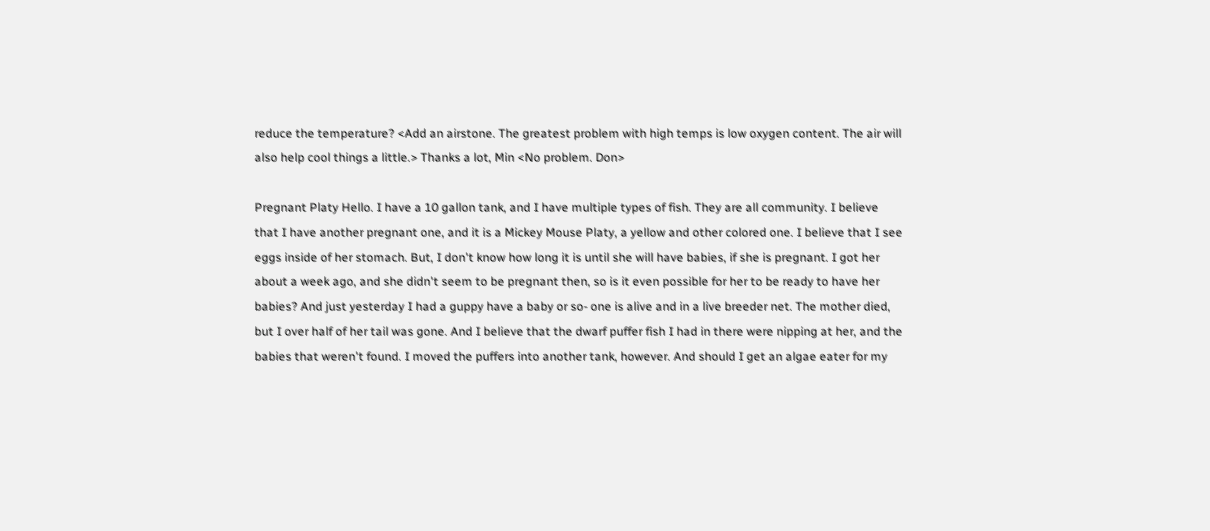reduce the temperature? <Add an airstone. The greatest problem with high temps is low oxygen content. The air will also help cool things a little.> Thanks a lot, Min <No problem. Don>

Pregnant Platy Hello. I have a 10 gallon tank, and I have multiple types of fish. They are all community. I believe that I have another pregnant one, and it is a Mickey Mouse Platy, a yellow and other colored one. I believe that I see eggs inside of her stomach. But, I don't know how long it is until she will have babies, if she is pregnant. I got her about a week ago, and she didn't seem to be pregnant then, so is it even possible for her to be ready to have her babies? And just yesterday I had a guppy have a baby or so- one is alive and in a live breeder net. The mother died, but I over half of her tail was gone. And I believe that the dwarf puffer fish I had in there were nipping at her, and the babies that weren't found. I moved the puffers into another tank, however. And should I get an algae eater for my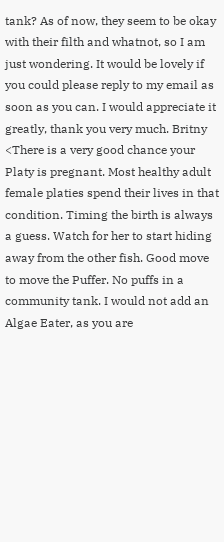tank? As of now, they seem to be okay with their filth and whatnot, so I am just wondering. It would be lovely if you could please reply to my email as soon as you can. I would appreciate it greatly, thank you very much. Britny <There is a very good chance your Platy is pregnant. Most healthy adult female platies spend their lives in that condition. Timing the birth is always a guess. Watch for her to start hiding away from the other fish. Good move to move the Puffer. No puffs in a community tank. I would not add an Algae Eater, as you are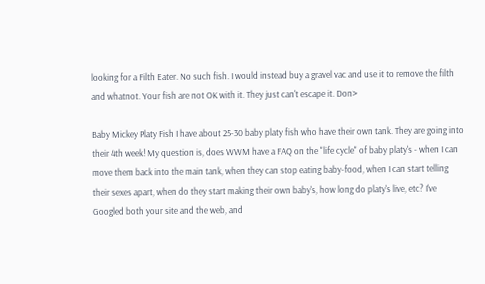looking for a Filth Eater. No such fish. I would instead buy a gravel vac and use it to remove the filth and whatnot. Your fish are not OK with it. They just can't escape it. Don>

Baby Mickey Platy Fish I have about 25-30 baby platy fish who have their own tank. They are going into their 4th week! My question is, does WWM have a FAQ on the "life cycle" of baby platy's - when I can move them back into the main tank, when they can stop eating baby-food, when I can start telling their sexes apart, when do they start making their own baby's, how long do platy's live, etc? I've Googled both your site and the web, and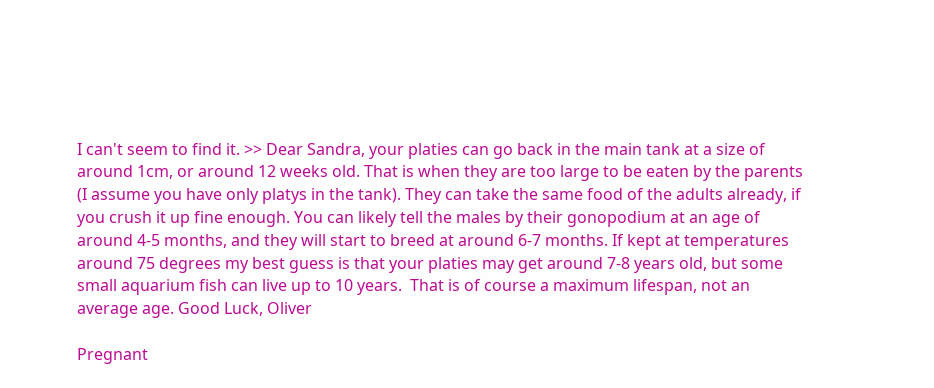I can't seem to find it. >> Dear Sandra, your platies can go back in the main tank at a size of around 1cm, or around 12 weeks old. That is when they are too large to be eaten by the parents (I assume you have only platys in the tank). They can take the same food of the adults already, if you crush it up fine enough. You can likely tell the males by their gonopodium at an age of around 4-5 months, and they will start to breed at around 6-7 months. If kept at temperatures around 75 degrees my best guess is that your platies may get around 7-8 years old, but some small aquarium fish can live up to 10 years.  That is of course a maximum lifespan, not an average age. Good Luck, Oliver

Pregnant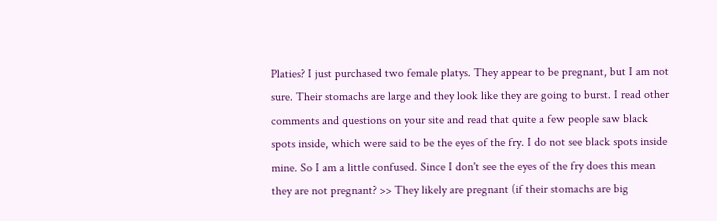Platies? I just purchased two female platys. They appear to be pregnant, but I am not sure. Their stomachs are large and they look like they are going to burst. I read other comments and questions on your site and read that quite a few people saw black spots inside, which were said to be the eyes of the fry. I do not see black spots inside mine. So I am a little confused. Since I don't see the eyes of the fry does this mean they are not pregnant? >> They likely are pregnant (if their stomachs are big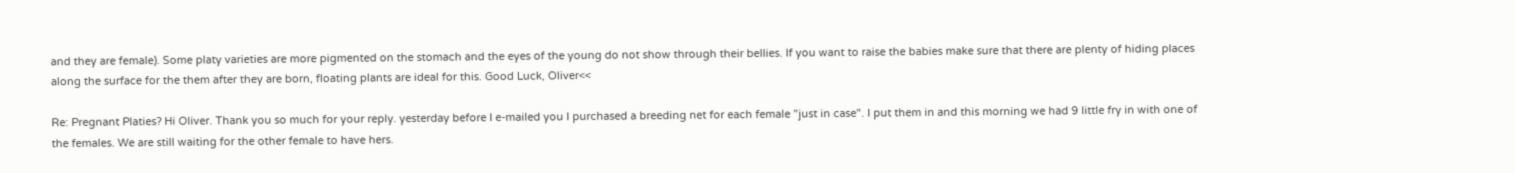and they are female). Some platy varieties are more pigmented on the stomach and the eyes of the young do not show through their bellies. If you want to raise the babies make sure that there are plenty of hiding places along the surface for the them after they are born, floating plants are ideal for this. Good Luck, Oliver<<

Re: Pregnant Platies? Hi Oliver. Thank you so much for your reply. yesterday before I e-mailed you I purchased a breeding net for each female "just in case". I put them in and this morning we had 9 little fry in with one of the females. We are still waiting for the other female to have hers.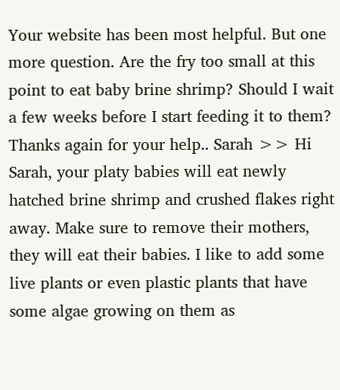Your website has been most helpful. But one more question. Are the fry too small at this point to eat baby brine shrimp? Should I wait a few weeks before I start feeding it to them? Thanks again for your help.. Sarah >> Hi Sarah, your platy babies will eat newly hatched brine shrimp and crushed flakes right away. Make sure to remove their mothers, they will eat their babies. I like to add some live plants or even plastic plants that have some algae growing on them as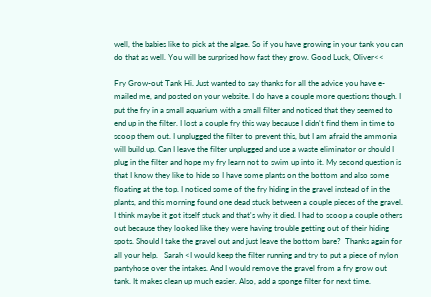well, the babies like to pick at the algae. So if you have growing in your tank you can do that as well. You will be surprised how fast they grow. Good Luck, Oliver<<

Fry Grow-out Tank Hi. Just wanted to say thanks for all the advice you have e-mailed me, and posted on your website. I do have a couple more questions though. I put the fry in a small aquarium with a small filter and noticed that they seemed to end up in the filter. I lost a couple fry this way because I didn't find them in time to scoop them out. I unplugged the filter to prevent this, but I am afraid the ammonia will build up. Can I leave the filter unplugged and use a waste eliminator or should I plug in the filter and hope my fry learn not to swim up into it. My second question is that I know they like to hide so I have some plants on the bottom and also some floating at the top. I noticed some of the fry hiding in the gravel instead of in the plants, and this morning found one dead stuck between a couple pieces of the gravel. I think maybe it got itself stuck and that's why it died. I had to scoop a couple others out because they looked like they were having trouble getting out of their hiding spots. Should I take the gravel out and just leave the bottom bare?  Thanks again for all your help.   Sarah <I would keep the filter running and try to put a piece of nylon pantyhose over the intakes. And I would remove the gravel from a fry grow out tank. It makes clean up much easier. Also, add a sponge filter for next time.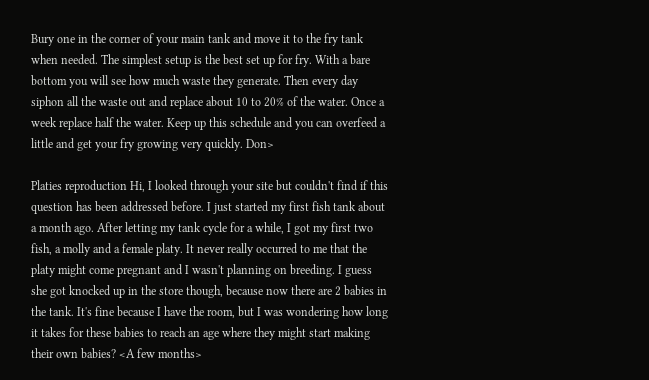Bury one in the corner of your main tank and move it to the fry tank when needed. The simplest setup is the best set up for fry. With a bare bottom you will see how much waste they generate. Then every day siphon all the waste out and replace about 10 to 20% of the water. Once a week replace half the water. Keep up this schedule and you can overfeed a little and get your fry growing very quickly. Don>

Platies reproduction Hi, I looked through your site but couldn't find if this question has been addressed before. I just started my first fish tank about a month ago. After letting my tank cycle for a while, I got my first two fish, a molly and a female platy. It never really occurred to me that the platy might come pregnant and I wasn't planning on breeding. I guess she got knocked up in the store though, because now there are 2 babies in the tank. It's fine because I have the room, but I was wondering how long it takes for these babies to reach an age where they might start making their own babies? <A few months>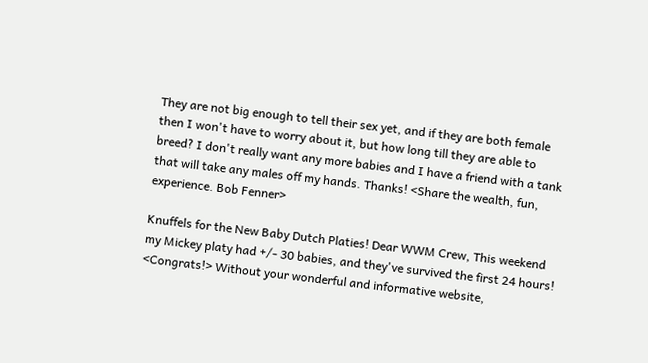They are not big enough to tell their sex yet, and if they are both female then I won't have to worry about it, but how long till they are able to breed? I don't really want any more babies and I have a friend with a tank that will take any males off my hands. Thanks! <Share the wealth, fun, experience. Bob Fenner>

Knuffels for the New Baby Dutch Platies! Dear WWM Crew, This weekend my Mickey platy had +/- 30 babies, and they've survived the first 24 hours! <Congrats!> Without your wonderful and informative website,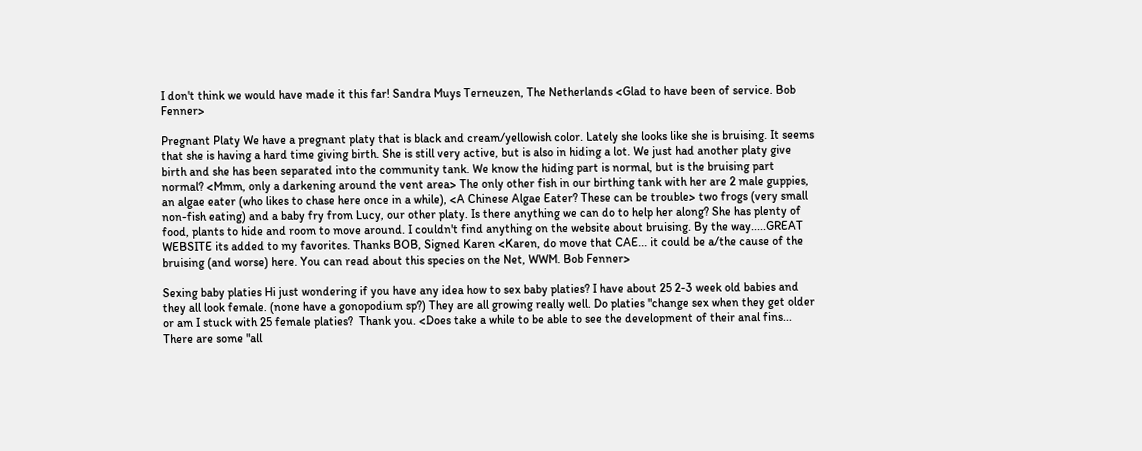I don't think we would have made it this far! Sandra Muys Terneuzen, The Netherlands <Glad to have been of service. Bob Fenner>

Pregnant Platy We have a pregnant platy that is black and cream/yellowish color. Lately she looks like she is bruising. It seems that she is having a hard time giving birth. She is still very active, but is also in hiding a lot. We just had another platy give birth and she has been separated into the community tank. We know the hiding part is normal, but is the bruising part normal? <Mmm, only a darkening around the vent area> The only other fish in our birthing tank with her are 2 male guppies, an algae eater (who likes to chase here once in a while), <A Chinese Algae Eater? These can be trouble> two frogs (very small non-fish eating) and a baby fry from Lucy, our other platy. Is there anything we can do to help her along? She has plenty of food, plants to hide and room to move around. I couldn't find anything on the website about bruising. By the way.....GREAT WEBSITE its added to my favorites. Thanks BOB, Signed Karen <Karen, do move that CAE... it could be a/the cause of the bruising (and worse) here. You can read about this species on the Net, WWM. Bob Fenner>

Sexing baby platies Hi just wondering if you have any idea how to sex baby platies? I have about 25 2-3 week old babies and they all look female. (none have a gonopodium sp?) They are all growing really well. Do platies "change sex when they get older or am I stuck with 25 female platies?  Thank you. <Does take a while to be able to see the development of their anal fins... There are some "all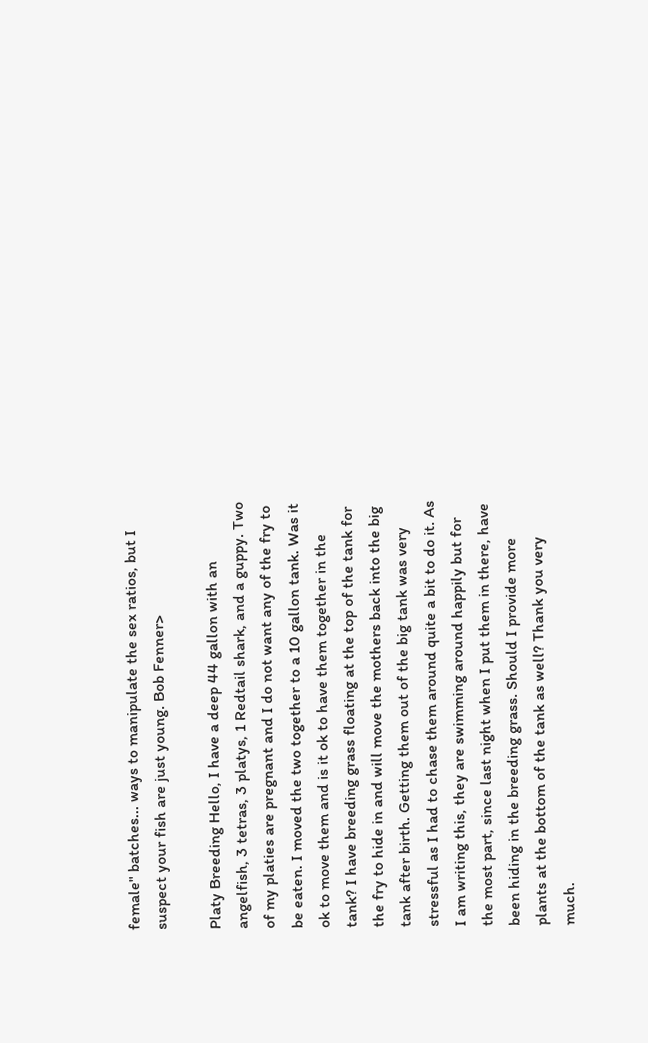female" batches... ways to manipulate the sex ratios, but I suspect your fish are just young. Bob Fenner>

Platy Breeding Hello, I have a deep 44 gallon with an angelfish, 3 tetras, 3 platys, 1 Redtail shark, and a guppy. Two of my platies are pregnant and I do not want any of the fry to be eaten. I moved the two together to a 10 gallon tank. Was it ok to move them and is it ok to have them together in the tank? I have breeding grass floating at the top of the tank for the fry to hide in and will move the mothers back into the big tank after birth. Getting them out of the big tank was very stressful as I had to chase them around quite a bit to do it. As I am writing this, they are swimming around happily but for the most part, since last night when I put them in there, have been hiding in the breeding grass. Should I provide more plants at the bottom of the tank as well? Thank you very much.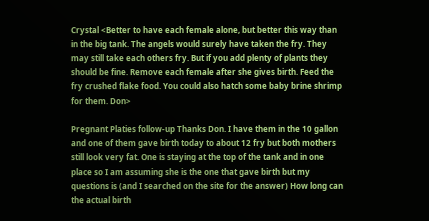Crystal <Better to have each female alone, but better this way than in the big tank. The angels would surely have taken the fry. They may still take each others fry. But if you add plenty of plants they should be fine. Remove each female after she gives birth. Feed the fry crushed flake food. You could also hatch some baby brine shrimp for them. Don>

Pregnant Platies follow-up Thanks Don. I have them in the 10 gallon and one of them gave birth today to about 12 fry but both mothers still look very fat. One is staying at the top of the tank and in one place so I am assuming she is the one that gave birth but my questions is (and I searched on the site for the answer) How long can the actual birth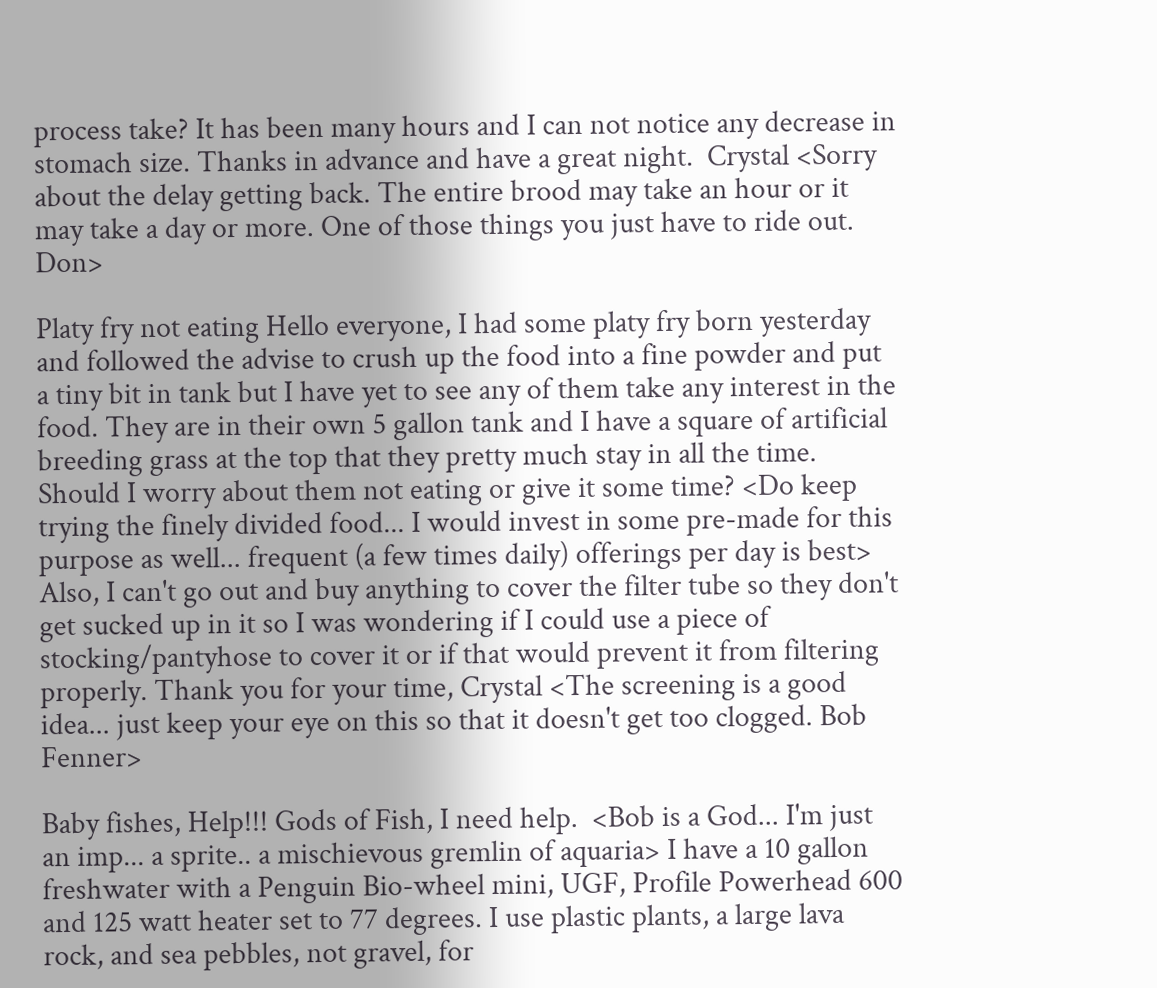process take? It has been many hours and I can not notice any decrease in stomach size. Thanks in advance and have a great night.  Crystal <Sorry about the delay getting back. The entire brood may take an hour or it may take a day or more. One of those things you just have to ride out. Don>

Platy fry not eating Hello everyone, I had some platy fry born yesterday and followed the advise to crush up the food into a fine powder and put a tiny bit in tank but I have yet to see any of them take any interest in the food. They are in their own 5 gallon tank and I have a square of artificial breeding grass at the top that they pretty much stay in all the time. Should I worry about them not eating or give it some time? <Do keep trying the finely divided food... I would invest in some pre-made for this purpose as well... frequent (a few times daily) offerings per day is best> Also, I can't go out and buy anything to cover the filter tube so they don't get sucked up in it so I was wondering if I could use a piece of stocking/pantyhose to cover it or if that would prevent it from filtering properly. Thank you for your time, Crystal <The screening is a good idea... just keep your eye on this so that it doesn't get too clogged. Bob Fenner>

Baby fishes, Help!!! Gods of Fish, I need help.  <Bob is a God... I'm just an imp... a sprite.. a mischievous gremlin of aquaria> I have a 10 gallon freshwater with a Penguin Bio-wheel mini, UGF, Profile Powerhead 600 and 125 watt heater set to 77 degrees. I use plastic plants, a large lava rock, and sea pebbles, not gravel, for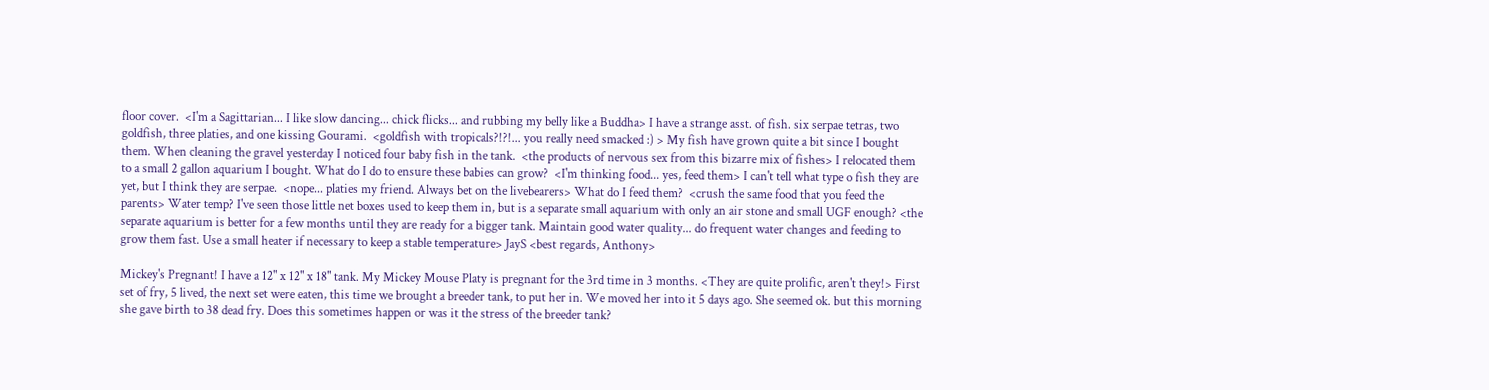floor cover.  <I'm a Sagittarian... I like slow dancing... chick flicks... and rubbing my belly like a Buddha> I have a strange asst. of fish. six serpae tetras, two goldfish, three platies, and one kissing Gourami.  <goldfish with tropicals?!?!... you really need smacked :) > My fish have grown quite a bit since I bought them. When cleaning the gravel yesterday I noticed four baby fish in the tank.  <the products of nervous sex from this bizarre mix of fishes> I relocated them to a small 2 gallon aquarium I bought. What do I do to ensure these babies can grow?  <I'm thinking food... yes, feed them> I can't tell what type o fish they are yet, but I think they are serpae.  <nope... platies my friend. Always bet on the livebearers> What do I feed them?  <crush the same food that you feed the parents> Water temp? I've seen those little net boxes used to keep them in, but is a separate small aquarium with only an air stone and small UGF enough? <the separate aquarium is better for a few months until they are ready for a bigger tank. Maintain good water quality... do frequent water changes and feeding to grow them fast. Use a small heater if necessary to keep a stable temperature> JayS <best regards, Anthony>

Mickey's Pregnant! I have a 12" x 12" x 18" tank. My Mickey Mouse Platy is pregnant for the 3rd time in 3 months. <They are quite prolific, aren't they!> First set of fry, 5 lived, the next set were eaten, this time we brought a breeder tank, to put her in. We moved her into it 5 days ago. She seemed ok. but this morning she gave birth to 38 dead fry. Does this sometimes happen or was it the stress of the breeder tank?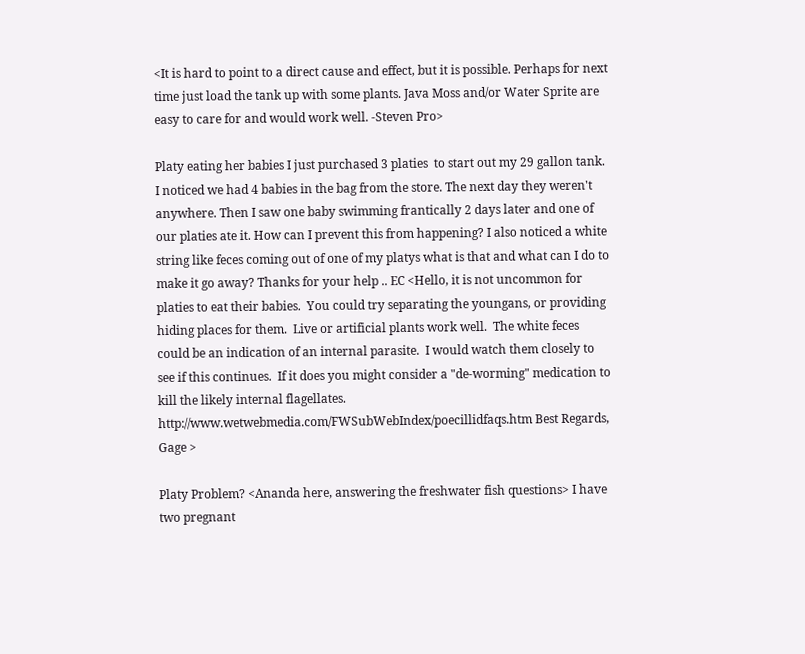<It is hard to point to a direct cause and effect, but it is possible. Perhaps for next time just load the tank up with some plants. Java Moss and/or Water Sprite are easy to care for and would work well. -Steven Pro>

Platy eating her babies I just purchased 3 platies  to start out my 29 gallon tank. I noticed we had 4 babies in the bag from the store. The next day they weren't anywhere. Then I saw one baby swimming frantically 2 days later and one of our platies ate it. How can I prevent this from happening? I also noticed a white string like feces coming out of one of my platys what is that and what can I do to make it go away? Thanks for your help .. EC <Hello, it is not uncommon for platies to eat their babies.  You could try separating the youngans, or providing hiding places for them.  Live or artificial plants work well.  The white feces could be an indication of an internal parasite.  I would watch them closely to see if this continues.  If it does you might consider a "de-worming" medication to kill the likely internal flagellates. http://www.wetwebmedia.com/FWSubWebIndex/poecillidfaqs.htm Best Regards, Gage >

Platy Problem? <Ananda here, answering the freshwater fish questions> I have two pregnant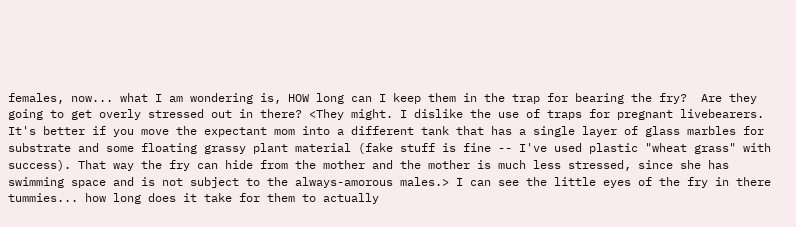females, now... what I am wondering is, HOW long can I keep them in the trap for bearing the fry?  Are they going to get overly stressed out in there? <They might. I dislike the use of traps for pregnant livebearers. It's better if you move the expectant mom into a different tank that has a single layer of glass marbles for substrate and some floating grassy plant material (fake stuff is fine -- I've used plastic "wheat grass" with success). That way the fry can hide from the mother and the mother is much less stressed, since she has swimming space and is not subject to the always-amorous males.> I can see the little eyes of the fry in there tummies... how long does it take for them to actually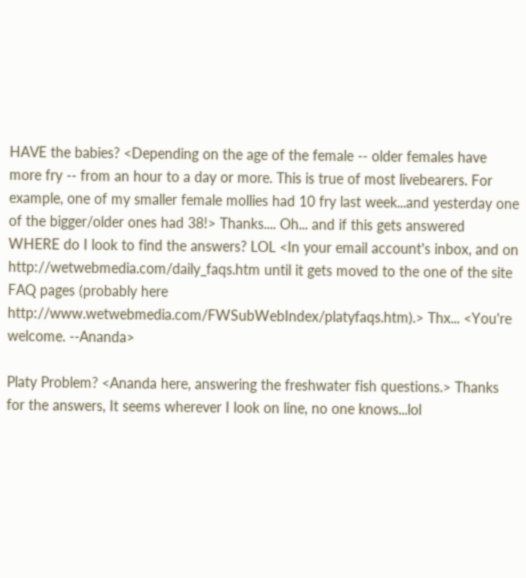HAVE the babies? <Depending on the age of the female -- older females have more fry -- from an hour to a day or more. This is true of most livebearers. For example, one of my smaller female mollies had 10 fry last week...and yesterday one of the bigger/older ones had 38!> Thanks.... Oh... and if this gets answered WHERE do I look to find the answers? LOL <In your email account's inbox, and on http://wetwebmedia.com/daily_faqs.htm until it gets moved to the one of the site FAQ pages (probably here http://www.wetwebmedia.com/FWSubWebIndex/platyfaqs.htm).> Thx... <You're welcome. --Ananda>

Platy Problem? <Ananda here, answering the freshwater fish questions.> Thanks for the answers, It seems wherever I look on line, no one knows...lol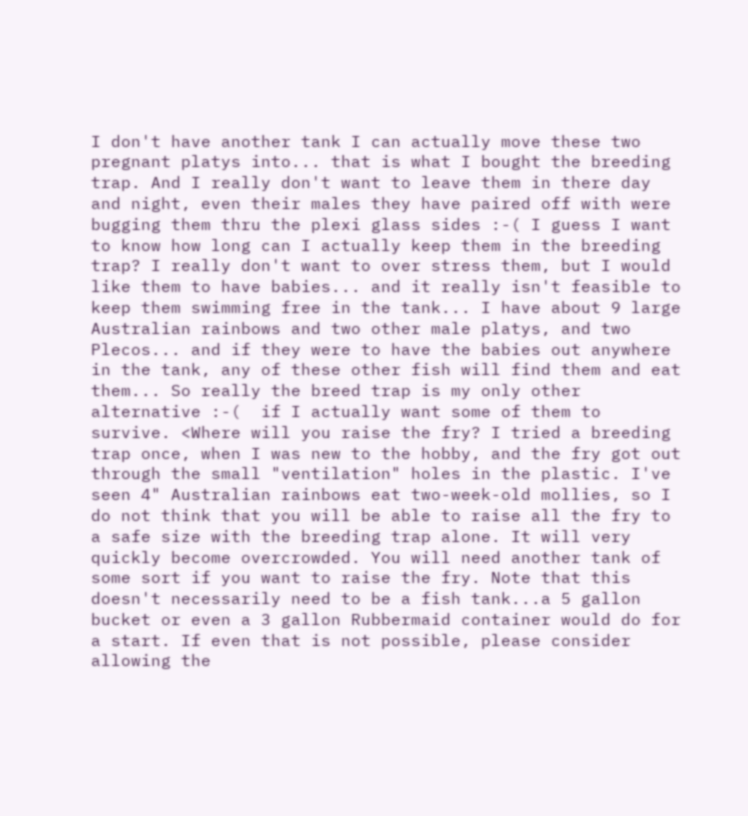I don't have another tank I can actually move these two pregnant platys into... that is what I bought the breeding trap. And I really don't want to leave them in there day and night, even their males they have paired off with were bugging them thru the plexi glass sides :-( I guess I want to know how long can I actually keep them in the breeding trap? I really don't want to over stress them, but I would like them to have babies... and it really isn't feasible to keep them swimming free in the tank... I have about 9 large Australian rainbows and two other male platys, and two Plecos... and if they were to have the babies out anywhere in the tank, any of these other fish will find them and eat them... So really the breed trap is my only other alternative :-(  if I actually want some of them to survive. <Where will you raise the fry? I tried a breeding trap once, when I was new to the hobby, and the fry got out through the small "ventilation" holes in the plastic. I've seen 4" Australian rainbows eat two-week-old mollies, so I do not think that you will be able to raise all the fry to a safe size with the breeding trap alone. It will very quickly become overcrowded. You will need another tank of some sort if you want to raise the fry. Note that this doesn't necessarily need to be a fish tank...a 5 gallon bucket or even a 3 gallon Rubbermaid container would do for a start. If even that is not possible, please consider allowing the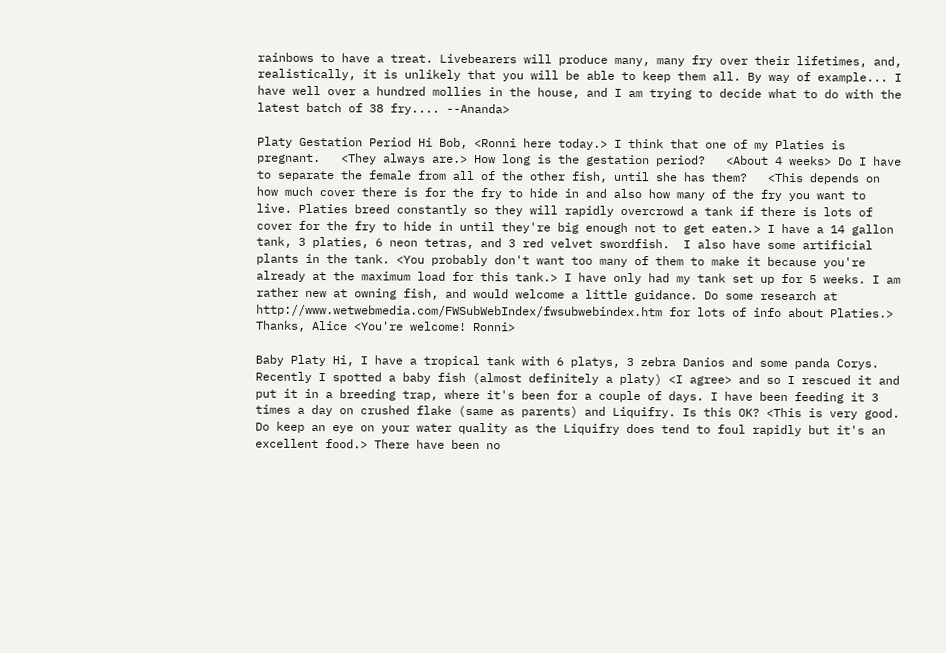rainbows to have a treat. Livebearers will produce many, many fry over their lifetimes, and, realistically, it is unlikely that you will be able to keep them all. By way of example... I have well over a hundred mollies in the house, and I am trying to decide what to do with the latest batch of 38 fry.... --Ananda>

Platy Gestation Period Hi Bob, <Ronni here today.> I think that one of my Platies is pregnant.   <They always are.> How long is the gestation period?   <About 4 weeks> Do I have to separate the female from all of the other fish, until she has them?   <This depends on how much cover there is for the fry to hide in and also how many of the fry you want to live. Platies breed constantly so they will rapidly overcrowd a tank if there is lots of cover for the fry to hide in until they're big enough not to get eaten.> I have a 14 gallon tank, 3 platies, 6 neon tetras, and 3 red velvet swordfish.  I also have some artificial plants in the tank. <You probably don't want too many of them to make it because you're already at the maximum load for this tank.> I have only had my tank set up for 5 weeks. I am rather new at owning fish, and would welcome a little guidance. Do some research at http://www.wetwebmedia.com/FWSubWebIndex/fwsubwebindex.htm for lots of info about Platies.> Thanks, Alice <You're welcome! Ronni>

Baby Platy Hi, I have a tropical tank with 6 platys, 3 zebra Danios and some panda Corys. Recently I spotted a baby fish (almost definitely a platy) <I agree> and so I rescued it and put it in a breeding trap, where it's been for a couple of days. I have been feeding it 3 times a day on crushed flake (same as parents) and Liquifry. Is this OK? <This is very good. Do keep an eye on your water quality as the Liquifry does tend to foul rapidly but it's an excellent food.> There have been no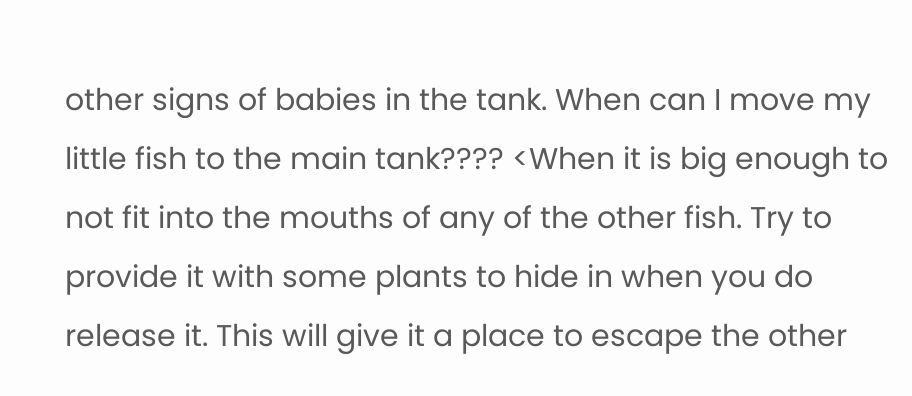other signs of babies in the tank. When can I move my little fish to the main tank???? <When it is big enough to not fit into the mouths of any of the other fish. Try to provide it with some plants to hide in when you do release it. This will give it a place to escape the other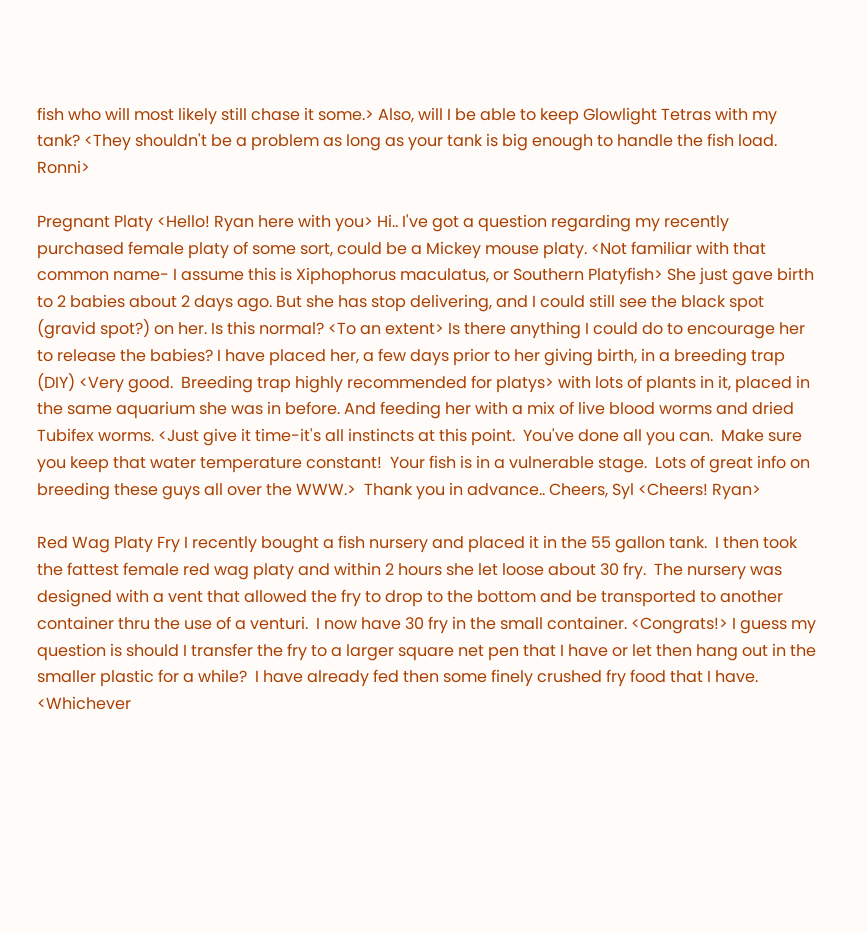fish who will most likely still chase it some.> Also, will I be able to keep Glowlight Tetras with my tank? <They shouldn't be a problem as long as your tank is big enough to handle the fish load. Ronni>

Pregnant Platy <Hello! Ryan here with you> Hi.. I've got a question regarding my recently purchased female platy of some sort, could be a Mickey mouse platy. <Not familiar with that common name- I assume this is Xiphophorus maculatus, or Southern Platyfish> She just gave birth to 2 babies about 2 days ago. But she has stop delivering, and I could still see the black spot (gravid spot?) on her. Is this normal? <To an extent> Is there anything I could do to encourage her to release the babies? I have placed her, a few days prior to her giving birth, in a breeding trap (DIY) <Very good.  Breeding trap highly recommended for platys> with lots of plants in it, placed in the same aquarium she was in before. And feeding her with a mix of live blood worms and dried Tubifex worms. <Just give it time-it's all instincts at this point.  You've done all you can.  Make sure you keep that water temperature constant!  Your fish is in a vulnerable stage.  Lots of great info on breeding these guys all over the WWW.>  Thank you in advance.. Cheers, Syl <Cheers! Ryan>

Red Wag Platy Fry I recently bought a fish nursery and placed it in the 55 gallon tank.  I then took the fattest female red wag platy and within 2 hours she let loose about 30 fry.  The nursery was designed with a vent that allowed the fry to drop to the bottom and be transported to another container thru the use of a venturi.  I now have 30 fry in the small container. <Congrats!> I guess my question is should I transfer the fry to a larger square net pen that I have or let then hang out in the smaller plastic for a while?  I have already fed then some finely crushed fry food that I have. <Whichever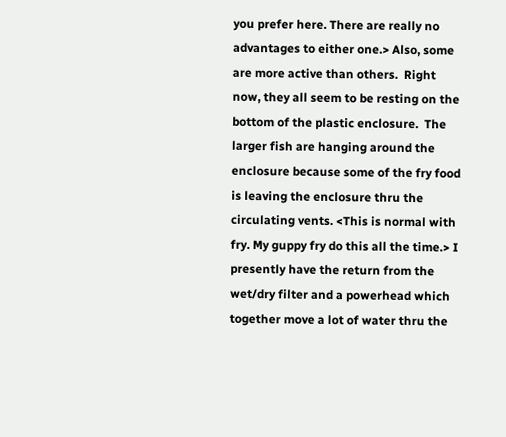you prefer here. There are really no advantages to either one.> Also, some are more active than others.  Right now, they all seem to be resting on the bottom of the plastic enclosure.  The larger fish are hanging around the enclosure because some of the fry food is leaving the enclosure thru the circulating vents. <This is normal with fry. My guppy fry do this all the time.> I presently have the return from the wet/dry filter and a powerhead which together move a lot of water thru the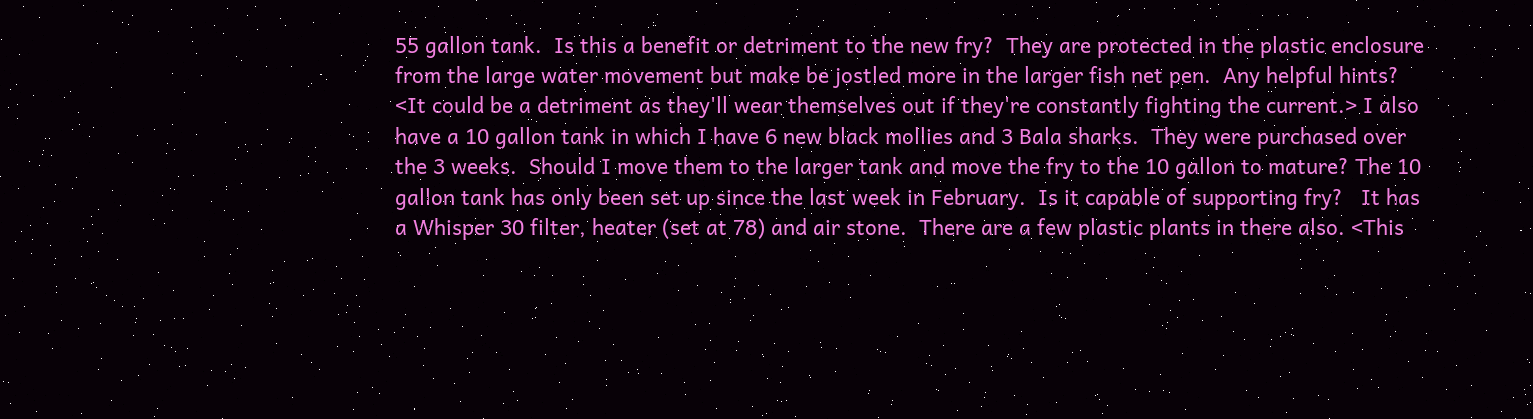55 gallon tank.  Is this a benefit or detriment to the new fry?  They are protected in the plastic enclosure from the large water movement but make be jostled more in the larger fish net pen.  Any helpful hints? <It could be a detriment as they'll wear themselves out if they're constantly fighting the current.> I also have a 10 gallon tank in which I have 6 new black mollies and 3 Bala sharks.  They were purchased over the 3 weeks.  Should I move them to the larger tank and move the fry to the 10 gallon to mature? The 10 gallon tank has only been set up since the last week in February.  Is it capable of supporting fry?   It has a Whisper 30 filter, heater (set at 78) and air stone.  There are a few plastic plants in there also. <This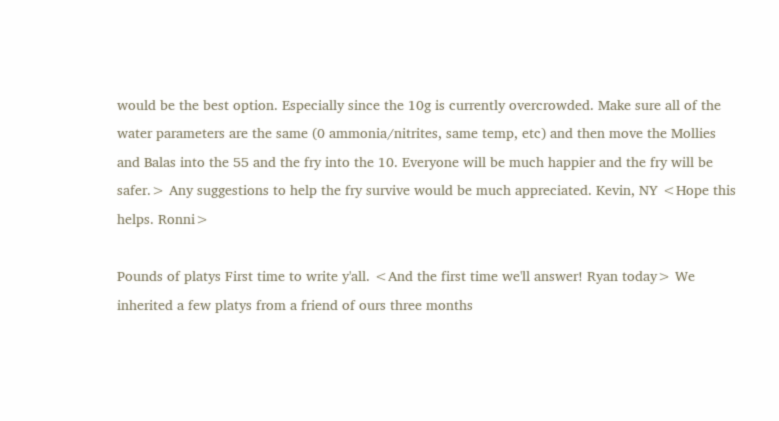would be the best option. Especially since the 10g is currently overcrowded. Make sure all of the water parameters are the same (0 ammonia/nitrites, same temp, etc) and then move the Mollies and Balas into the 55 and the fry into the 10. Everyone will be much happier and the fry will be safer.> Any suggestions to help the fry survive would be much appreciated. Kevin, NY <Hope this helps. Ronni>

Pounds of platys First time to write y'all. <And the first time we'll answer! Ryan today> We inherited a few platys from a friend of ours three months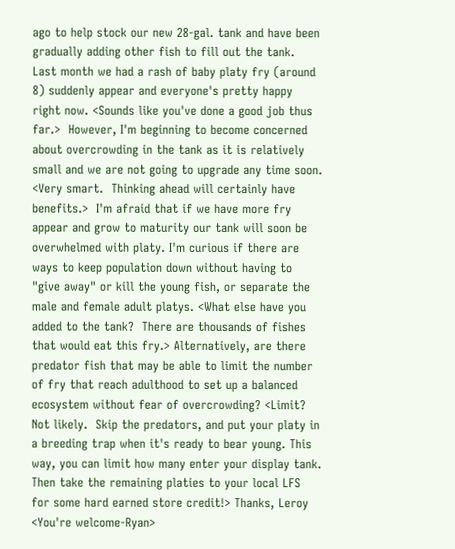ago to help stock our new 28-gal. tank and have been gradually adding other fish to fill out the tank.  Last month we had a rash of baby platy fry (around 8) suddenly appear and everyone's pretty happy right now. <Sounds like you've done a good job thus far.>  However, I'm beginning to become concerned about overcrowding in the tank as it is relatively small and we are not going to upgrade any time soon. <Very smart.  Thinking ahead will certainly have benefits.>  I'm afraid that if we have more fry appear and grow to maturity our tank will soon be overwhelmed with platy. I'm curious if there are ways to keep population down without having to "give away" or kill the young fish, or separate the male and female adult platys. <What else have you added to the tank?  There are thousands of fishes that would eat this fry.> Alternatively, are there predator fish that may be able to limit the number of fry that reach adulthood to set up a balanced ecosystem without fear of overcrowding? <Limit? Not likely.  Skip the predators, and put your platy in a breeding trap when it's ready to bear young. This way, you can limit how many enter your display tank.  Then take the remaining platies to your local LFS for some hard earned store credit!> Thanks, Leroy <You're welcome-Ryan>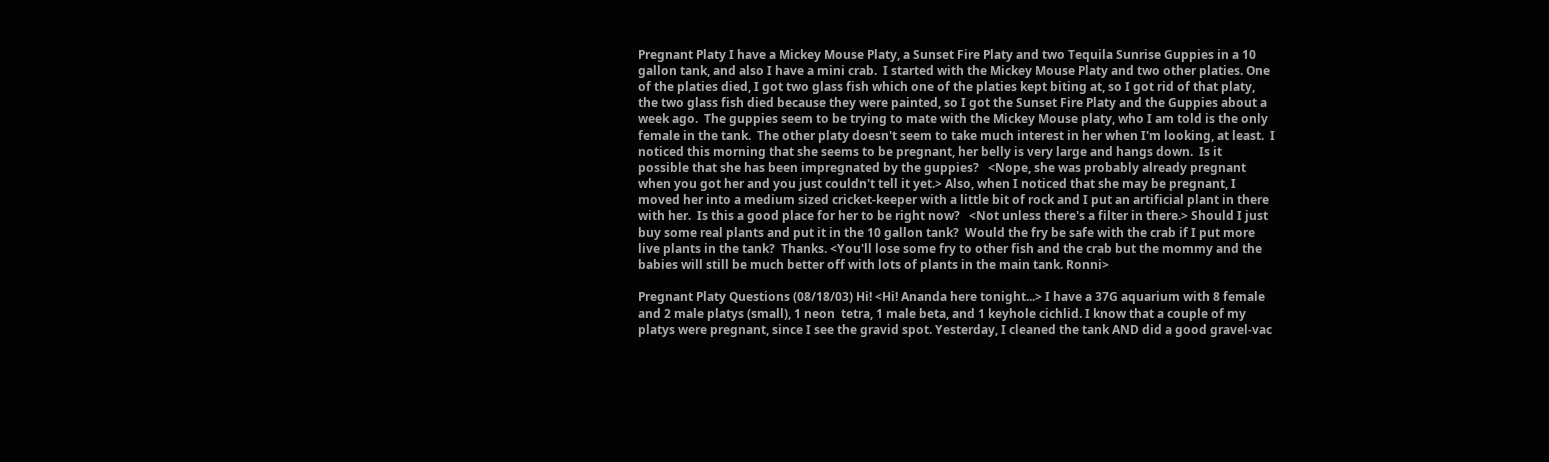Pregnant Platy I have a Mickey Mouse Platy, a Sunset Fire Platy and two Tequila Sunrise Guppies in a 10 gallon tank, and also I have a mini crab.  I started with the Mickey Mouse Platy and two other platies. One of the platies died, I got two glass fish which one of the platies kept biting at, so I got rid of that platy, the two glass fish died because they were painted, so I got the Sunset Fire Platy and the Guppies about a week ago.  The guppies seem to be trying to mate with the Mickey Mouse platy, who I am told is the only female in the tank.  The other platy doesn't seem to take much interest in her when I'm looking, at least.  I noticed this morning that she seems to be pregnant, her belly is very large and hangs down.  Is it possible that she has been impregnated by the guppies?   <Nope, she was probably already pregnant when you got her and you just couldn't tell it yet.> Also, when I noticed that she may be pregnant, I moved her into a medium sized cricket-keeper with a little bit of rock and I put an artificial plant in there with her.  Is this a good place for her to be right now?   <Not unless there's a filter in there.> Should I just buy some real plants and put it in the 10 gallon tank?  Would the fry be safe with the crab if I put more live plants in the tank?  Thanks. <You'll lose some fry to other fish and the crab but the mommy and the babies will still be much better off with lots of plants in the main tank. Ronni>

Pregnant Platy Questions (08/18/03) Hi! <Hi! Ananda here tonight...> I have a 37G aquarium with 8 female and 2 male platys (small), 1 neon  tetra, 1 male beta, and 1 keyhole cichlid. I know that a couple of my platys were pregnant, since I see the gravid spot. Yesterday, I cleaned the tank AND did a good gravel-vac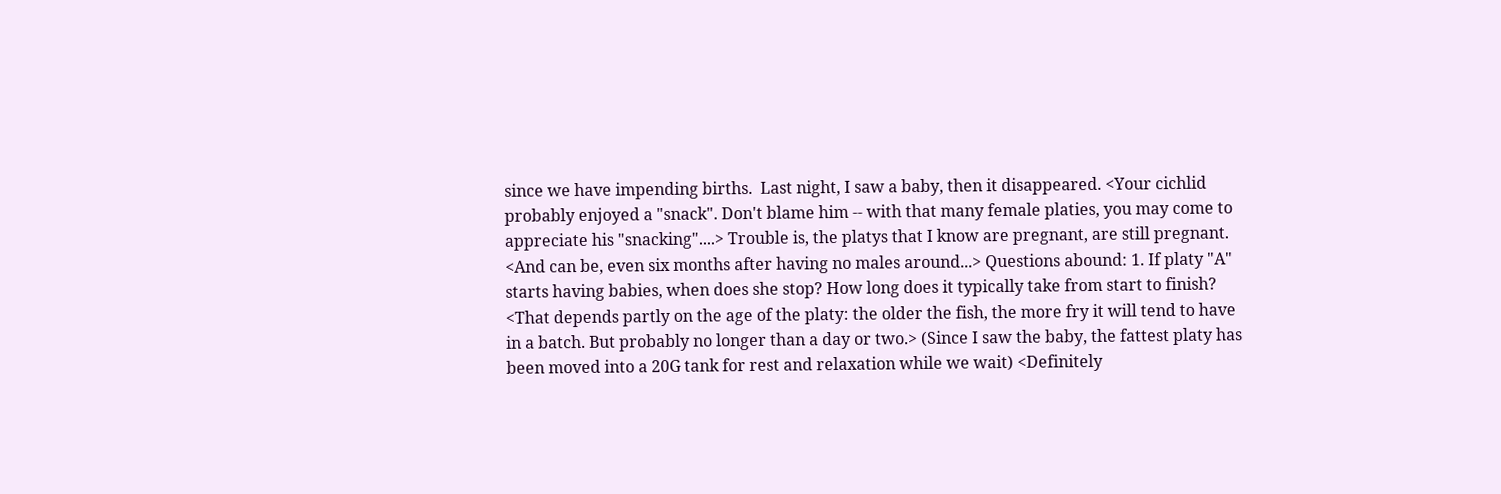since we have impending births.  Last night, I saw a baby, then it disappeared. <Your cichlid probably enjoyed a "snack". Don't blame him -- with that many female platies, you may come to appreciate his "snacking"....> Trouble is, the platys that I know are pregnant, are still pregnant. <And can be, even six months after having no males around...> Questions abound: 1. If platy "A" starts having babies, when does she stop? How long does it typically take from start to finish? <That depends partly on the age of the platy: the older the fish, the more fry it will tend to have in a batch. But probably no longer than a day or two.> (Since I saw the baby, the fattest platy has been moved into a 20G tank for rest and relaxation while we wait) <Definitely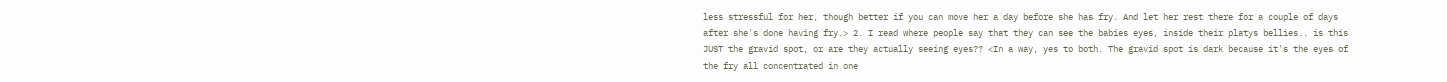less stressful for her, though better if you can move her a day before she has fry. And let her rest there for a couple of days after she's done having fry.> 2. I read where people say that they can see the babies eyes, inside their platys bellies.. is this JUST the gravid spot, or are they actually seeing eyes?? <In a way, yes to both. The gravid spot is dark because it's the eyes of the fry all concentrated in one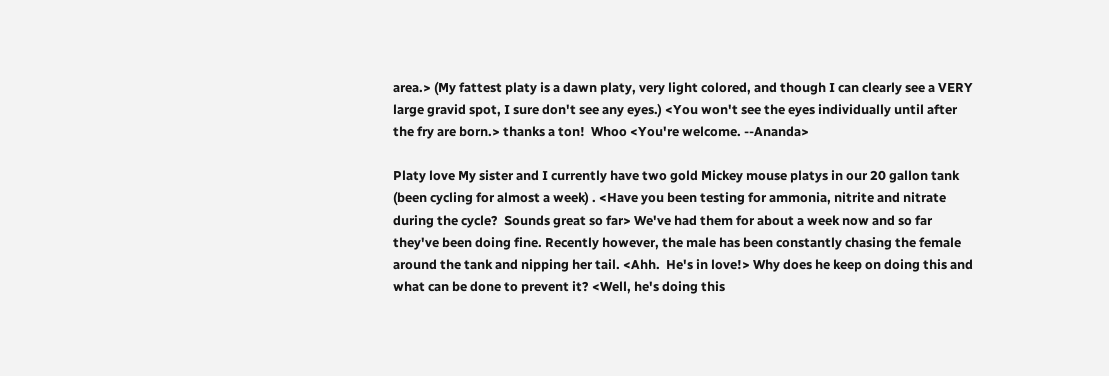area.> (My fattest platy is a dawn platy, very light colored, and though I can clearly see a VERY large gravid spot, I sure don't see any eyes.) <You won't see the eyes individually until after the fry are born.> thanks a ton!  Whoo <You're welcome. --Ananda>

Platy love My sister and I currently have two gold Mickey mouse platys in our 20 gallon tank (been cycling for almost a week) . <Have you been testing for ammonia, nitrite and nitrate during the cycle?  Sounds great so far> We've had them for about a week now and so far they've been doing fine. Recently however, the male has been constantly chasing the female around the tank and nipping her tail. <Ahh.  He's in love!> Why does he keep on doing this and what can be done to prevent it? <Well, he's doing this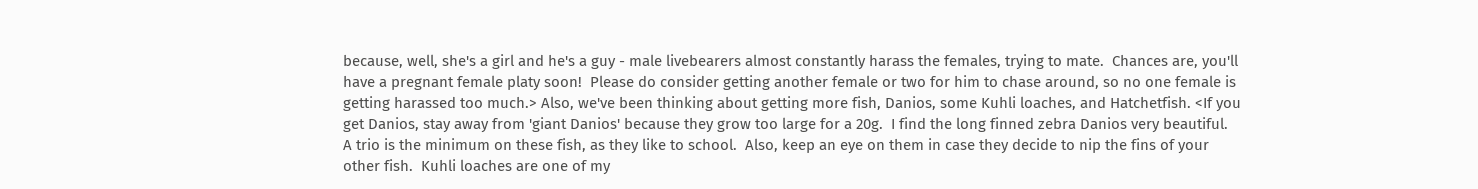because, well, she's a girl and he's a guy - male livebearers almost constantly harass the females, trying to mate.  Chances are, you'll have a pregnant female platy soon!  Please do consider getting another female or two for him to chase around, so no one female is getting harassed too much.> Also, we've been thinking about getting more fish, Danios, some Kuhli loaches, and Hatchetfish. <If you get Danios, stay away from 'giant Danios' because they grow too large for a 20g.  I find the long finned zebra Danios very beautiful.  A trio is the minimum on these fish, as they like to school.  Also, keep an eye on them in case they decide to nip the fins of your other fish.  Kuhli loaches are one of my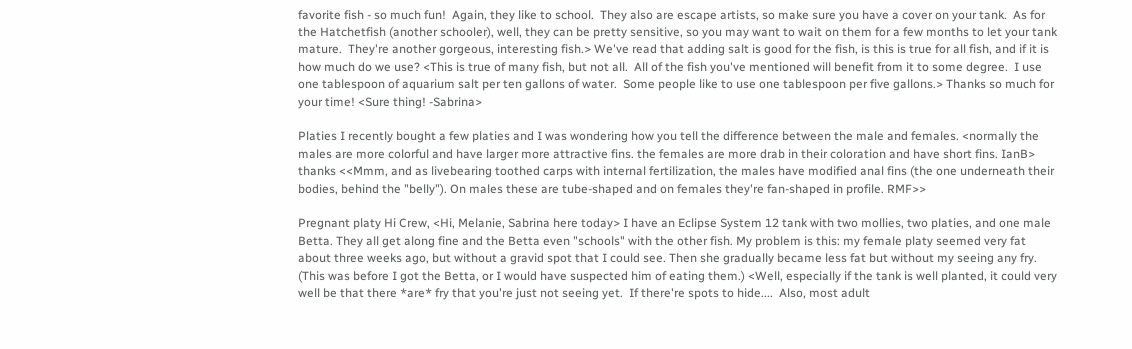favorite fish - so much fun!  Again, they like to school.  They also are escape artists, so make sure you have a cover on your tank.  As for the Hatchetfish (another schooler), well, they can be pretty sensitive, so you may want to wait on them for a few months to let your tank mature.  They're another gorgeous, interesting fish.> We've read that adding salt is good for the fish, is this is true for all fish, and if it is how much do we use? <This is true of many fish, but not all.  All of the fish you've mentioned will benefit from it to some degree.  I use one tablespoon of aquarium salt per ten gallons of water.  Some people like to use one tablespoon per five gallons.> Thanks so much for your time! <Sure thing! -Sabrina>

Platies I recently bought a few platies and I was wondering how you tell the difference between the male and females. <normally the males are more colorful and have larger more attractive fins. the females are more drab in their coloration and have short fins. IanB> thanks <<Mmm, and as livebearing toothed carps with internal fertilization, the males have modified anal fins (the one underneath their bodies, behind the "belly"). On males these are tube-shaped and on females they're fan-shaped in profile. RMF>>

Pregnant platy Hi Crew, <Hi, Melanie, Sabrina here today> I have an Eclipse System 12 tank with two mollies, two platies, and one male Betta. They all get along fine and the Betta even "schools" with the other fish. My problem is this: my female platy seemed very fat about three weeks ago, but without a gravid spot that I could see. Then she gradually became less fat but without my seeing any fry. (This was before I got the Betta, or I would have suspected him of eating them.) <Well, especially if the tank is well planted, it could very well be that there *are* fry that you're just not seeing yet.  If there're spots to hide....  Also, most adult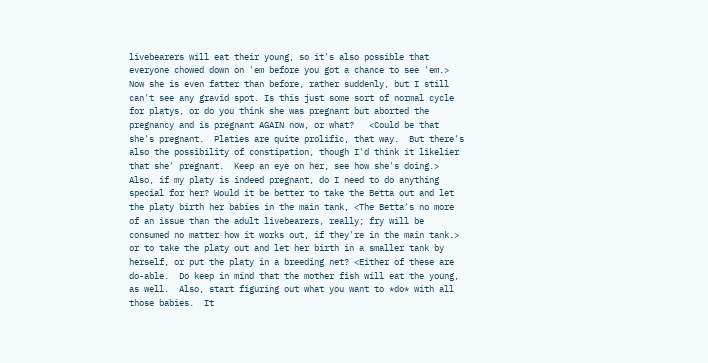livebearers will eat their young, so it's also possible that everyone chowed down on 'em before you got a chance to see 'em.> Now she is even fatter than before, rather suddenly, but I still can't see any gravid spot. Is this just some sort of normal cycle for platys, or do you think she was pregnant but aborted the pregnancy and is pregnant AGAIN now, or what?   <Could be that she's pregnant.  Platies are quite prolific, that way.  But there's also the possibility of constipation, though I'd think it likelier that she' pregnant.  Keep an eye on her, see how she's doing.> Also, if my platy is indeed pregnant, do I need to do anything special for her? Would it be better to take the Betta out and let the platy birth her babies in the main tank, <The Betta's no more of an issue than the adult livebearers, really; fry will be consumed no matter how it works out, if they're in the main tank.> or to take the platy out and let her birth in a smaller tank by herself, or put the platy in a breeding net? <Either of these are do-able.  Do keep in mind that the mother fish will eat the young, as well.  Also, start figuring out what you want to *do* with all those babies.  It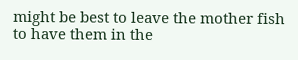might be best to leave the mother fish to have them in the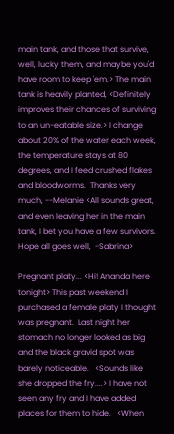main tank, and those that survive, well, lucky them, and maybe you'd have room to keep 'em.> The main tank is heavily planted, <Definitely improves their chances of surviving to an un-eatable size.> I change about 20% of the water each week, the temperature stays at 80 degrees, and I feed crushed flakes and bloodworms.  Thanks very much, --Melanie <All sounds great, and even leaving her in the main tank, I bet you have a few survivors.  Hope all goes well,  -Sabrina>

Pregnant platy... <Hi! Ananda here tonight> This past weekend I purchased a female platy I thought was pregnant.  Last night her stomach no longer looked as big and the black gravid spot was barely noticeable.   <Sounds like she dropped the fry....> I have not seen any fry and I have added places for them to hide.   <When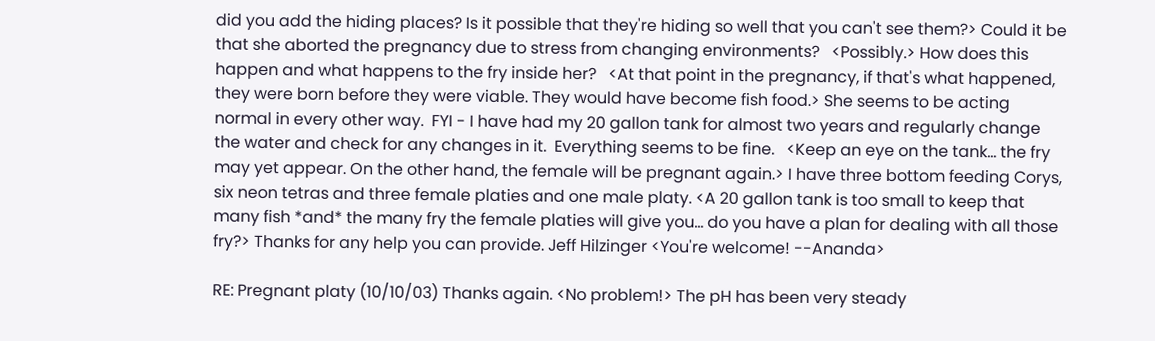did you add the hiding places? Is it possible that they're hiding so well that you can't see them?> Could it be that she aborted the pregnancy due to stress from changing environments?   <Possibly.> How does this happen and what happens to the fry inside her?   <At that point in the pregnancy, if that's what happened, they were born before they were viable. They would have become fish food.> She seems to be acting normal in every other way.  FYI - I have had my 20 gallon tank for almost two years and regularly change the water and check for any changes in it.  Everything seems to be fine.   <Keep an eye on the tank... the fry may yet appear. On the other hand, the female will be pregnant again.> I have three bottom feeding Corys, six neon tetras and three female platies and one male platy. <A 20 gallon tank is too small to keep that many fish *and* the many fry the female platies will give you... do you have a plan for dealing with all those fry?> Thanks for any help you can provide. Jeff Hilzinger <You're welcome! --Ananda>

RE: Pregnant platy (10/10/03) Thanks again. <No problem!> The pH has been very steady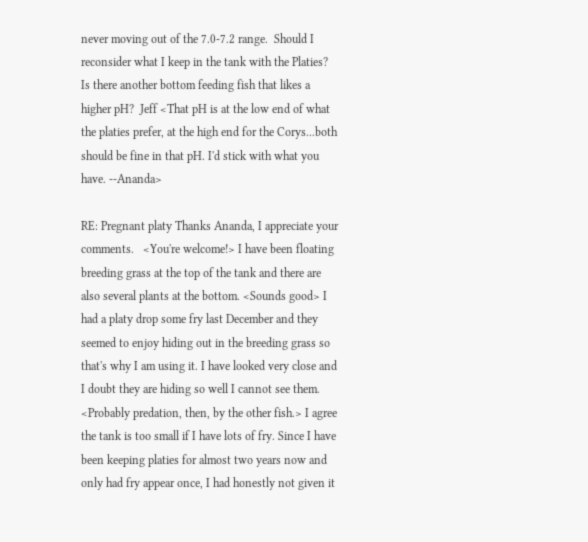never moving out of the 7.0-7.2 range.  Should I reconsider what I keep in the tank with the Platies?  Is there another bottom feeding fish that likes a higher pH?  Jeff <That pH is at the low end of what the platies prefer, at the high end for the Corys...both should be fine in that pH. I'd stick with what you have. --Ananda>

RE: Pregnant platy Thanks Ananda, I appreciate your comments.   <You're welcome!> I have been floating breeding grass at the top of the tank and there are also several plants at the bottom. <Sounds good> I had a platy drop some fry last December and they seemed to enjoy hiding out in the breeding grass so that's why I am using it. I have looked very close and I doubt they are hiding so well I cannot see them. <Probably predation, then, by the other fish.> I agree the tank is too small if I have lots of fry. Since I have been keeping platies for almost two years now and only had fry appear once, I had honestly not given it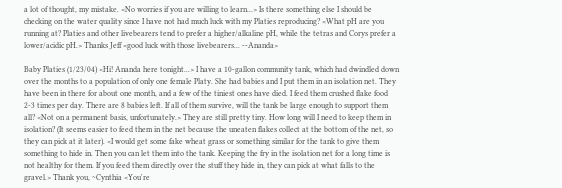a lot of thought, my mistake. <No worries if you are willing to learn...> Is there something else I should be checking on the water quality since I have not had much luck with my Platies reproducing? <What pH are you running at? Platies and other livebearers tend to prefer a higher/alkaline pH, while the tetras and Corys prefer a lower/acidic pH.> Thanks Jeff <good luck with those livebearers... --Ananda>

Baby Platies (1/23/04) <Hi! Ananda here tonight...> I have a 10-gallon community tank, which had dwindled down over the months to a population of only one female Platy. She had babies and I put them in an isolation net. They have been in there for about one month, and a few of the tiniest ones have died. I feed them crushed flake food 2-3 times per day. There are 8 babies left. If all of them survive, will the tank be large enough to support them all? <Not on a permanent basis, unfortunately.> They are still pretty tiny. How long will I need to keep them in isolation? (It seems easier to feed them in the net because the uneaten flakes collect at the bottom of the net, so they can pick at it later). <I would get some fake wheat grass or something similar for the tank to give them something to hide in. Then you can let them into the tank. Keeping the fry in the isolation net for a long time is not healthy for them. If you feed them directly over the stuff they hide in, they can pick at what falls to the gravel.> Thank you, ~Cynthia <You're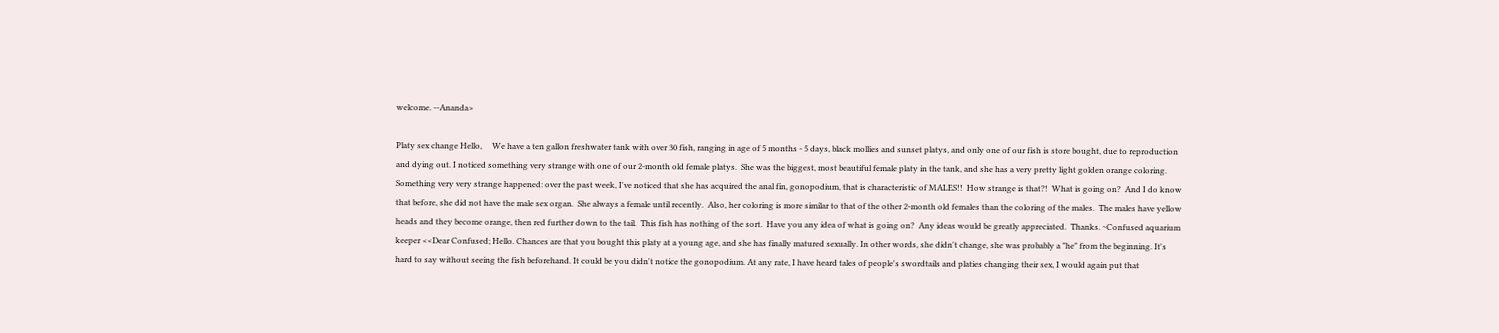welcome. --Ananda>

Platy sex change Hello,     We have a ten gallon freshwater tank with over 30 fish, ranging in age of 5 months - 5 days, black mollies and sunset platys, and only one of our fish is store bought, due to reproduction and dying out. I noticed something very strange with one of our 2-month old female platys.  She was the biggest, most beautiful female platy in the tank, and she has a very pretty light golden orange coloring.  Something very very strange happened: over the past week, I've noticed that she has acquired the anal fin, gonopodium, that is characteristic of MALES!!  How strange is that?!  What is going on?  And I do know that before, she did not have the male sex organ.  She always a female until recently.  Also, her coloring is more similar to that of the other 2-month old females than the coloring of the males.  The males have yellow heads and they become orange, then red further down to the tail.  This fish has nothing of the sort.  Have you any idea of what is going on?  Any ideas would be greatly appreciated.  Thanks. ~Confused aquarium keeper <<Dear Confused; Hello. Chances are that you bought this platy at a young age, and she has finally matured sexually. In other words, she didn't change, she was probably a "he" from the beginning. It's hard to say without seeing the fish beforehand. It could be you didn't notice the gonopodium. At any rate, I have heard tales of people's swordtails and platies changing their sex, I would again put that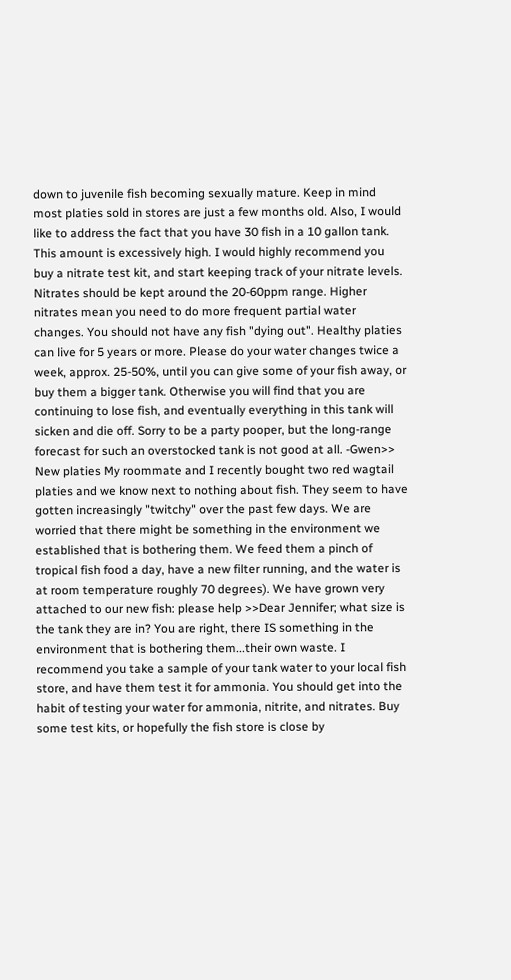down to juvenile fish becoming sexually mature. Keep in mind most platies sold in stores are just a few months old. Also, I would like to address the fact that you have 30 fish in a 10 gallon tank. This amount is excessively high. I would highly recommend you buy a nitrate test kit, and start keeping track of your nitrate levels. Nitrates should be kept around the 20-60ppm range. Higher nitrates mean you need to do more frequent partial water changes. You should not have any fish "dying out". Healthy platies can live for 5 years or more. Please do your water changes twice a week, approx. 25-50%, until you can give some of your fish away, or buy them a bigger tank. Otherwise you will find that you are continuing to lose fish, and eventually everything in this tank will sicken and die off. Sorry to be a party pooper, but the long-range forecast for such an overstocked tank is not good at all. -Gwen>> New platies My roommate and I recently bought two red wagtail platies and we know next to nothing about fish. They seem to have gotten increasingly "twitchy" over the past few days. We are worried that there might be something in the environment we established that is bothering them. We feed them a pinch of tropical fish food a day, have a new filter running, and the water is at room temperature roughly 70 degrees). We have grown very attached to our new fish: please help >>Dear Jennifer; what size is the tank they are in? You are right, there IS something in the environment that is bothering them...their own waste. I recommend you take a sample of your tank water to your local fish store, and have them test it for ammonia. You should get into the habit of testing your water for ammonia, nitrite, and nitrates. Buy some test kits, or hopefully the fish store is close by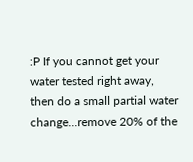:P If you cannot get your water tested right away, then do a small partial water change...remove 20% of the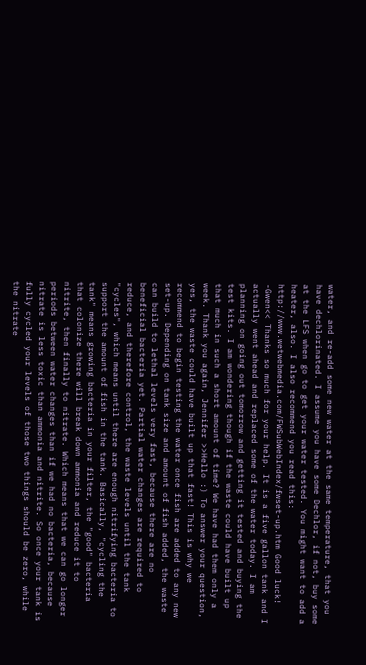water, and re-add some new water at the same temperature, that you have dechlorinated. I assume you have some Dechlor, if not, buy some at the LFS when go to get your water tested. You might want to add a heater, also. I also recommend you read this: http://www.wetwebmedia.com/FWSubWebIndex/fwset-up.htm Good luck! -Gwen<< Thanks so much for your help. It is a five gallon tank and I actually went ahead and replaced some of the water today. I am planning on going out tomorrow and getting it tested and buying the test kits. I am wondering though if the waste could have built up that much in such a short amount of time? We have had them only a week. Thank you again, Jennifer >>Hello :) To answer your question, yes, the waste could have built up that fast! This is why we recommend to begin testing the water once fish are added to any new set-up. Depending on tank size and amount of fish added, the waste can build to lethal levels very fast, because there are no beneficial bacteria yet. Partial water changes are required to reduce, and therefore control, the waste levels until the tank "cycles", which means until there are enough nitrifying bacteria to support the amount of fish in the tank. Basically, "cycling the tank" means growing bacteria in your filter, the "good" bacteria that colonize there will break down ammonia and reduce it to nitrite, then finally to nitrate. Which means that we can go longer periods between water changes than if we had no bacteria, because nitrate is less toxic than ammonia and nitrite. So once your tank is fully cycled your levels of those two things should be zero, while the nitrate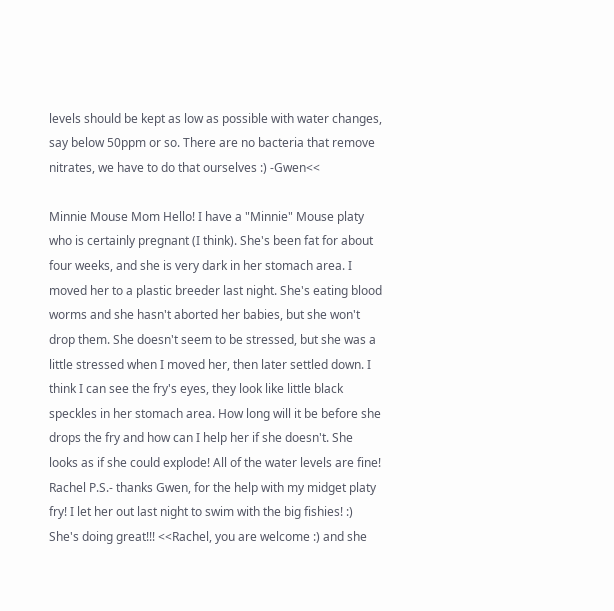levels should be kept as low as possible with water changes, say below 50ppm or so. There are no bacteria that remove nitrates, we have to do that ourselves :) -Gwen<<

Minnie Mouse Mom Hello! I have a "Minnie" Mouse platy who is certainly pregnant (I think). She's been fat for about four weeks, and she is very dark in her stomach area. I moved her to a plastic breeder last night. She's eating blood worms and she hasn't aborted her babies, but she won't drop them. She doesn't seem to be stressed, but she was a little stressed when I moved her, then later settled down. I think I can see the fry's eyes, they look like little black speckles in her stomach area. How long will it be before she drops the fry and how can I help her if she doesn't. She looks as if she could explode! All of the water levels are fine! Rachel P.S.- thanks Gwen, for the help with my midget platy fry! I let her out last night to swim with the big fishies! :) She's doing great!!! <<Rachel, you are welcome :) and she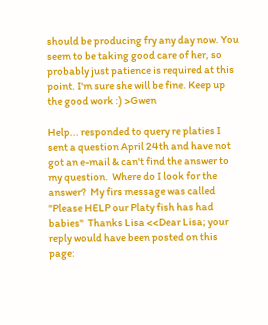should be producing fry any day now. You seem to be taking good care of her, so probably just patience is required at this point. I'm sure she will be fine. Keep up the good work :) >Gwen

Help... responded to query re platies I sent a question April 24th and have not got an e-mail & can't find the answer to my question.  Where do I look for the answer?  My firs message was called "Please HELP our Platy fish has had babies"  Thanks Lisa <<Dear Lisa; your reply would have been posted on this page: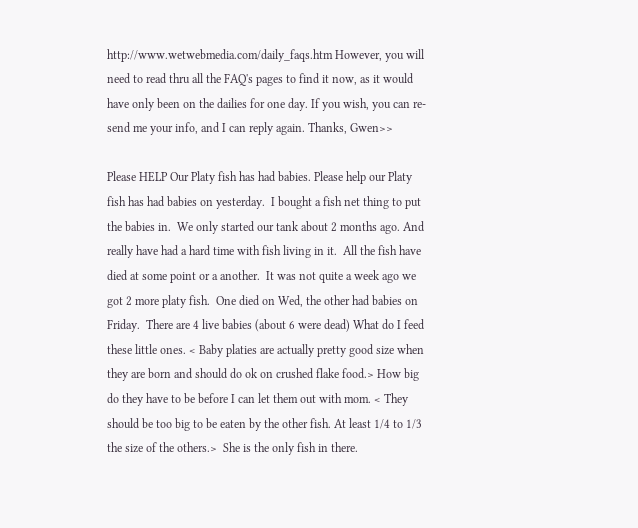http://www.wetwebmedia.com/daily_faqs.htm However, you will need to read thru all the FAQ's pages to find it now, as it would have only been on the dailies for one day. If you wish, you can re-send me your info, and I can reply again. Thanks, Gwen>>

Please HELP Our Platy fish has had babies. Please help our Platy fish has had babies on yesterday.  I bought a fish net thing to put the babies in.  We only started our tank about 2 months ago. And really have had a hard time with fish living in it.  All the fish have died at some point or a another.  It was not quite a week ago we got 2 more platy fish.  One died on Wed, the other had babies on Friday.  There are 4 live babies (about 6 were dead) What do I feed these little ones. < Baby platies are actually pretty good size when they are born and should do ok on crushed flake food.> How big do they have to be before I can let them out with mom. < They should be too big to be eaten by the other fish. At least 1/4 to 1/3 the size of the others.>  She is the only fish in there.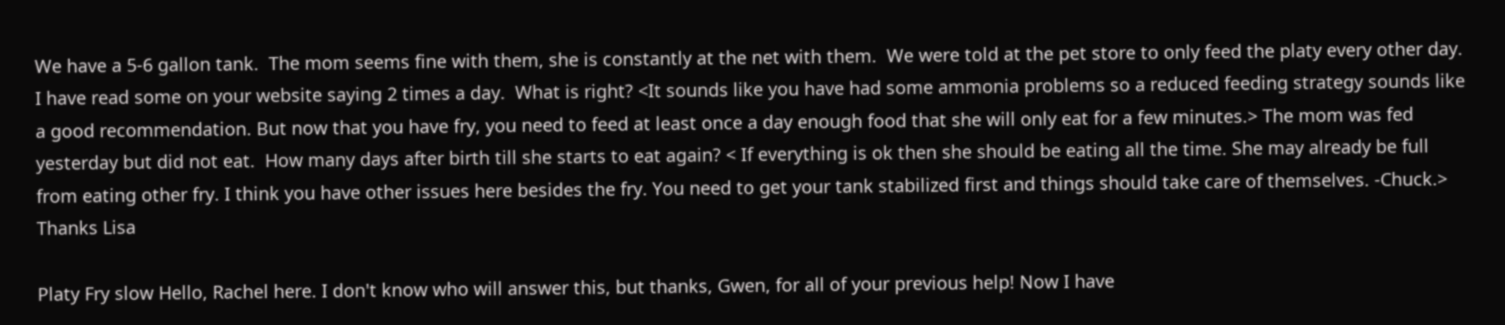We have a 5-6 gallon tank.  The mom seems fine with them, she is constantly at the net with them.  We were told at the pet store to only feed the platy every other day.  I have read some on your website saying 2 times a day.  What is right? <It sounds like you have had some ammonia problems so a reduced feeding strategy sounds like a good recommendation. But now that you have fry, you need to feed at least once a day enough food that she will only eat for a few minutes.> The mom was fed yesterday but did not eat.  How many days after birth till she starts to eat again? < If everything is ok then she should be eating all the time. She may already be full from eating other fry. I think you have other issues here besides the fry. You need to get your tank stabilized first and things should take care of themselves. -Chuck.>  Thanks Lisa

Platy Fry slow Hello, Rachel here. I don't know who will answer this, but thanks, Gwen, for all of your previous help! Now I have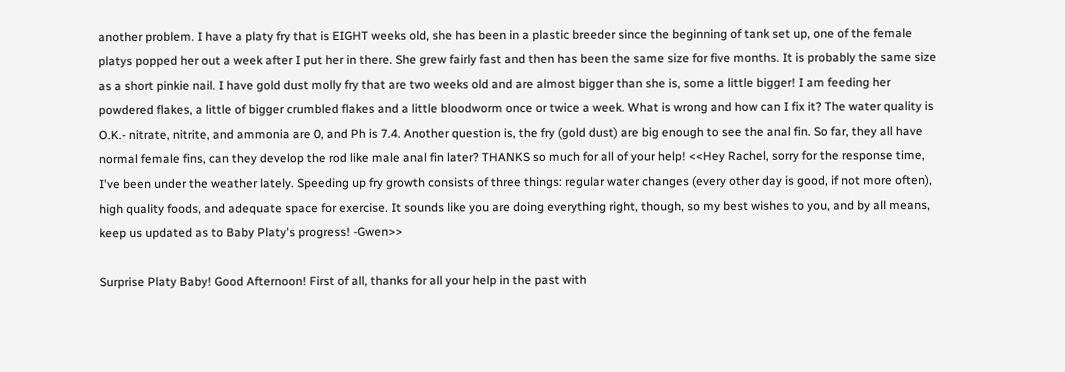another problem. I have a platy fry that is EIGHT weeks old, she has been in a plastic breeder since the beginning of tank set up, one of the female platys popped her out a week after I put her in there. She grew fairly fast and then has been the same size for five months. It is probably the same size as a short pinkie nail. I have gold dust molly fry that are two weeks old and are almost bigger than she is, some a little bigger! I am feeding her powdered flakes, a little of bigger crumbled flakes and a little bloodworm once or twice a week. What is wrong and how can I fix it? The water quality is O.K.- nitrate, nitrite, and ammonia are 0, and Ph is 7.4. Another question is, the fry (gold dust) are big enough to see the anal fin. So far, they all have normal female fins, can they develop the rod like male anal fin later? THANKS so much for all of your help! <<Hey Rachel, sorry for the response time, I've been under the weather lately. Speeding up fry growth consists of three things: regular water changes (every other day is good, if not more often), high quality foods, and adequate space for exercise. It sounds like you are doing everything right, though, so my best wishes to you, and by all means, keep us updated as to Baby Platy's progress! -Gwen>>

Surprise Platy Baby! Good Afternoon! First of all, thanks for all your help in the past with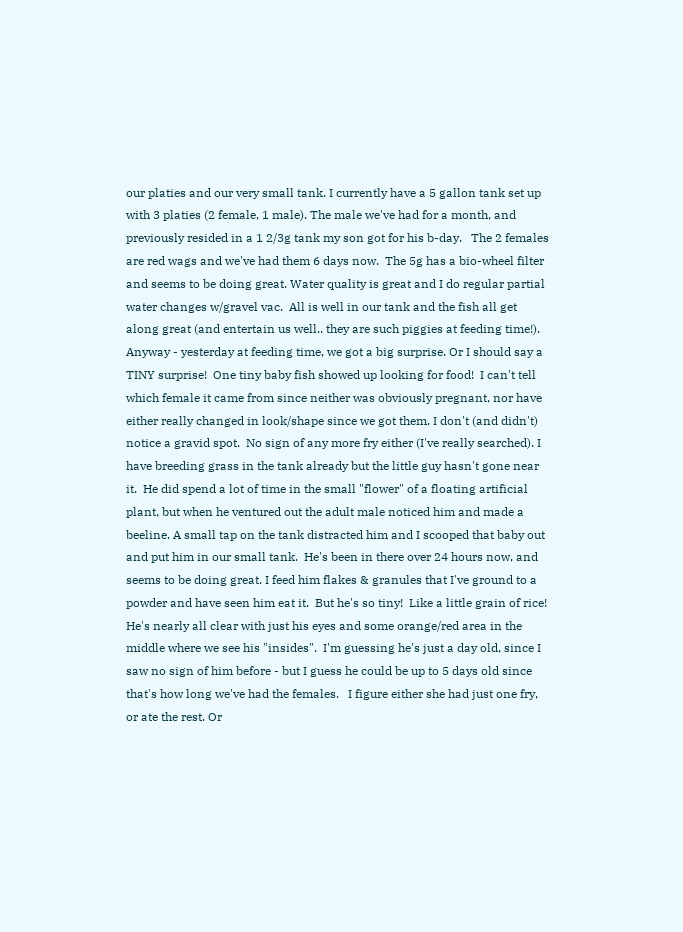our platies and our very small tank. I currently have a 5 gallon tank set up with 3 platies (2 female, 1 male). The male we've had for a month, and previously resided in a 1 2/3g tank my son got for his b-day.   The 2 females are red wags and we've had them 6 days now.  The 5g has a bio-wheel filter and seems to be doing great. Water quality is great and I do regular partial water changes w/gravel vac.  All is well in our tank and the fish all get along great (and entertain us well.. they are such piggies at feeding time!).   Anyway - yesterday at feeding time, we got a big surprise. Or I should say a TINY surprise!  One tiny baby fish showed up looking for food!  I can't tell which female it came from since neither was obviously pregnant, nor have either really changed in look/shape since we got them. I don't (and didn't) notice a gravid spot.  No sign of any more fry either (I've really searched). I have breeding grass in the tank already but the little guy hasn't gone near it.  He did spend a lot of time in the small "flower" of a floating artificial plant, but when he ventured out the adult male noticed him and made a beeline. A small tap on the tank distracted him and I scooped that baby out and put him in our small tank.  He's been in there over 24 hours now, and seems to be doing great. I feed him flakes & granules that I've ground to a powder and have seen him eat it.  But he's so tiny!  Like a little grain of rice!  He's nearly all clear with just his eyes and some orange/red area in the middle where we see his "insides".  I'm guessing he's just a day old, since I saw no sign of him before - but I guess he could be up to 5 days old since that's how long we've had the females.   I figure either she had just one fry, or ate the rest. Or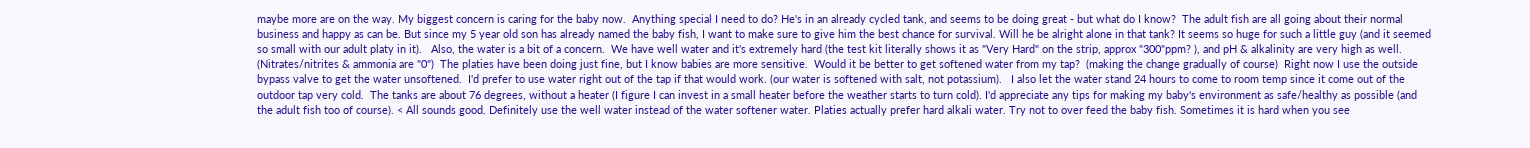maybe more are on the way. My biggest concern is caring for the baby now.  Anything special I need to do? He's in an already cycled tank, and seems to be doing great - but what do I know?  The adult fish are all going about their normal business and happy as can be. But since my 5 year old son has already named the baby fish, I want to make sure to give him the best chance for survival. Will he be alright alone in that tank? It seems so huge for such a little guy (and it seemed so small with our adult platy in it).   Also, the water is a bit of a concern.  We have well water and it's extremely hard (the test kit literally shows it as "Very Hard" on the strip, approx "300"ppm? ), and pH & alkalinity are very high as well. (Nitrates/nitrites & ammonia are "0")  The platies have been doing just fine, but I know babies are more sensitive.  Would it be better to get softened water from my tap?  (making the change gradually of course)  Right now I use the outside bypass valve to get the water unsoftened.  I'd prefer to use water right out of the tap if that would work. (our water is softened with salt, not potassium).   I also let the water stand 24 hours to come to room temp since it come out of the outdoor tap very cold.  The tanks are about 76 degrees, without a heater (I figure I can invest in a small heater before the weather starts to turn cold). I'd appreciate any tips for making my baby's environment as safe/healthy as possible (and the adult fish too of course). < All sounds good. Definitely use the well water instead of the water softener water. Platies actually prefer hard alkali water. Try not to over feed the baby fish. Sometimes it is hard when you see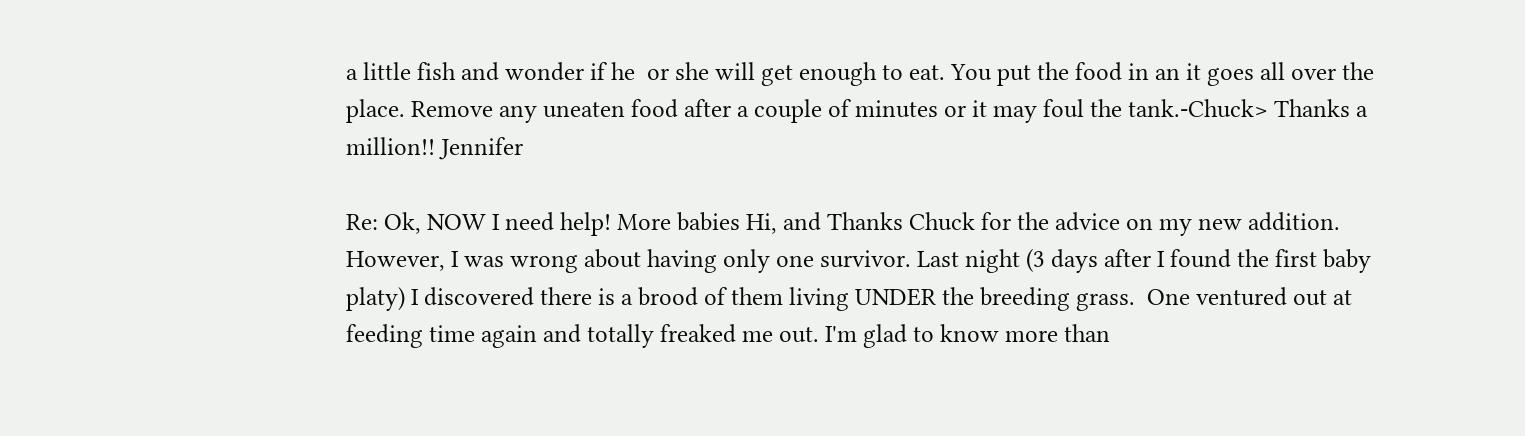a little fish and wonder if he  or she will get enough to eat. You put the food in an it goes all over the place. Remove any uneaten food after a couple of minutes or it may foul the tank.-Chuck> Thanks a million!! Jennifer

Re: Ok, NOW I need help! More babies Hi, and Thanks Chuck for the advice on my new addition.  However, I was wrong about having only one survivor. Last night (3 days after I found the first baby platy) I discovered there is a brood of them living UNDER the breeding grass.  One ventured out at feeding time again and totally freaked me out. I'm glad to know more than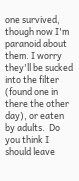one survived, though now I'm paranoid about them. I worry they'll be sucked into the filter (found one in there the other day), or eaten by adults.  Do you think I should leave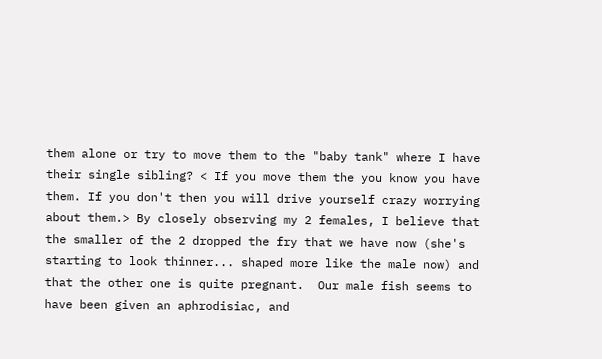them alone or try to move them to the "baby tank" where I have their single sibling? < If you move them the you know you have them. If you don't then you will drive yourself crazy worrying about them.> By closely observing my 2 females, I believe that the smaller of the 2 dropped the fry that we have now (she's starting to look thinner... shaped more like the male now) and that the other one is quite pregnant.  Our male fish seems to have been given an aphrodisiac, and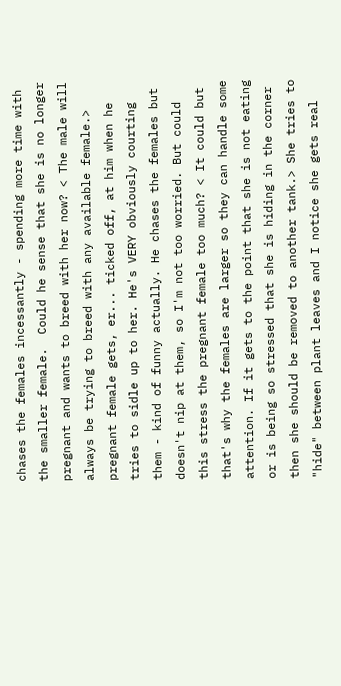chases the females incessantly - spending more time with the smaller female.  Could he sense that she is no longer pregnant and wants to breed with her now? < The male will always be trying to breed with any available female.> pregnant female gets, er... ticked off, at him when he tries to sidle up to her. He's VERY obviously courting them - kind of funny actually. He chases the females but doesn't nip at them, so I'm not too worried. But could this stress the pregnant female too much? < It could but that's why the females are larger so they can handle some attention. If it gets to the point that she is not eating or is being so stressed that she is hiding in the corner then she should be removed to another tank.> She tries to "hide" between plant leaves and I notice she gets real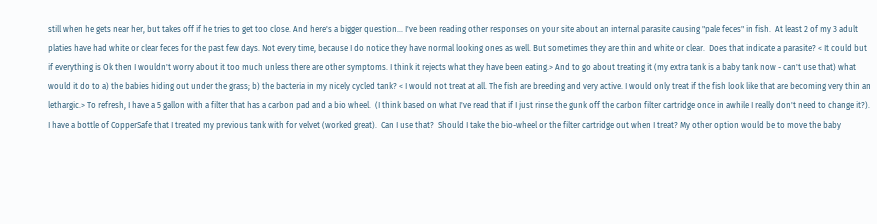still when he gets near her, but takes off if he tries to get too close. And here's a bigger question... I've been reading other responses on your site about an internal parasite causing "pale feces" in fish.  At least 2 of my 3 adult platies have had white or clear feces for the past few days. Not every time, because I do notice they have normal looking ones as well. But sometimes they are thin and white or clear.  Does that indicate a parasite? < It could but if everything is Ok then I wouldn't worry about it too much unless there are other symptoms. I think it rejects what they have been eating.> And to go about treating it (my extra tank is a baby tank now - can't use that) what would it do to a) the babies hiding out under the grass; b) the bacteria in my nicely cycled tank? < I would not treat at all. The fish are breeding and very active. I would only treat if the fish look like that are becoming very thin an lethargic.> To refresh, I have a 5 gallon with a filter that has a carbon pad and a bio wheel.  (I think based on what I've read that if I just rinse the gunk off the carbon filter cartridge once in awhile I really don't need to change it?).  I have a bottle of CopperSafe that I treated my previous tank with for velvet (worked great).  Can I use that?  Should I take the bio-wheel or the filter cartridge out when I treat? My other option would be to move the baby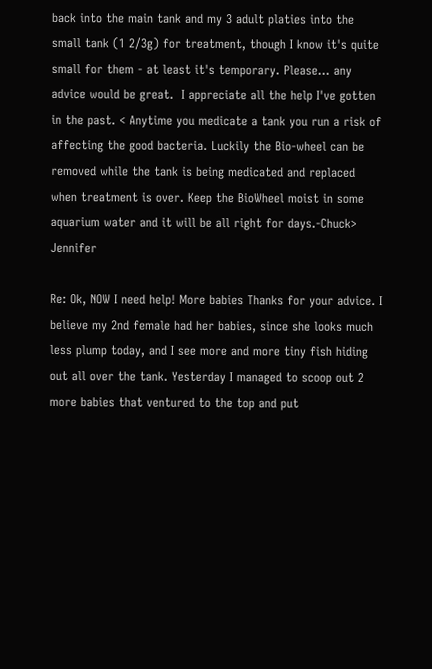back into the main tank and my 3 adult platies into the small tank (1 2/3g) for treatment, though I know it's quite small for them - at least it's temporary. Please... any advice would be great.  I appreciate all the help I've gotten in the past. < Anytime you medicate a tank you run a risk of affecting the good bacteria. Luckily the Bio-wheel can be removed while the tank is being medicated and replaced when treatment is over. Keep the BioWheel moist in some aquarium water and it will be all right for days.-Chuck> Jennifer

Re: Ok, NOW I need help! More babies Thanks for your advice. I believe my 2nd female had her babies, since she looks much less plump today, and I see more and more tiny fish hiding out all over the tank. Yesterday I managed to scoop out 2 more babies that ventured to the top and put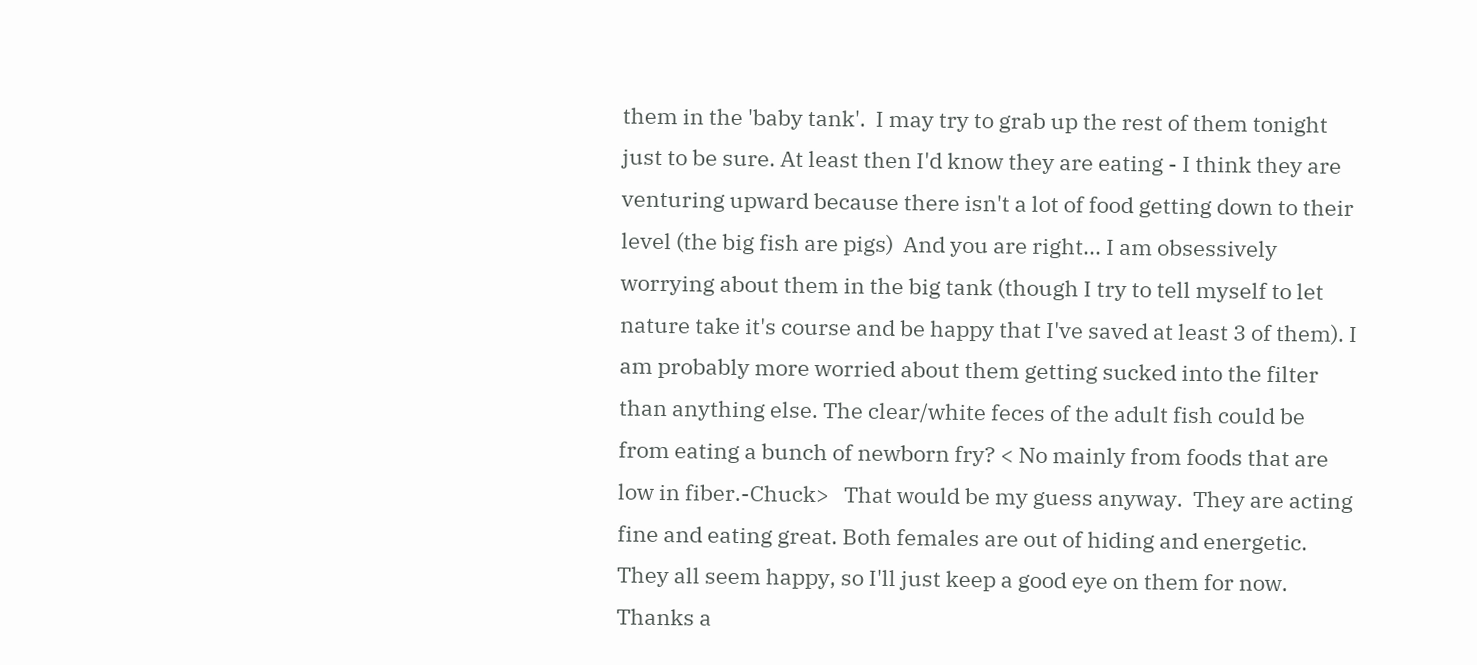them in the 'baby tank'.  I may try to grab up the rest of them tonight just to be sure. At least then I'd know they are eating - I think they are venturing upward because there isn't a lot of food getting down to their level (the big fish are pigs)  And you are right... I am obsessively worrying about them in the big tank (though I try to tell myself to let nature take it's course and be happy that I've saved at least 3 of them). I am probably more worried about them getting sucked into the filter than anything else. The clear/white feces of the adult fish could be from eating a bunch of newborn fry? < No mainly from foods that are low in fiber.-Chuck>   That would be my guess anyway.  They are acting fine and eating great. Both females are out of hiding and energetic.  They all seem happy, so I'll just keep a good eye on them for now. Thanks a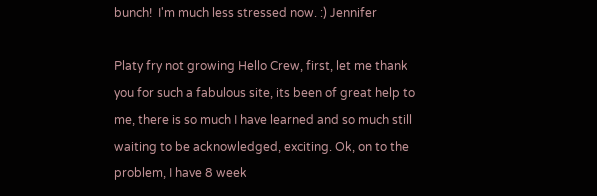bunch!  I'm much less stressed now. :) Jennifer

Platy fry not growing Hello Crew, first, let me thank you for such a fabulous site, its been of great help to me, there is so much I have learned and so much still waiting to be acknowledged, exciting. Ok, on to the problem, I have 8 week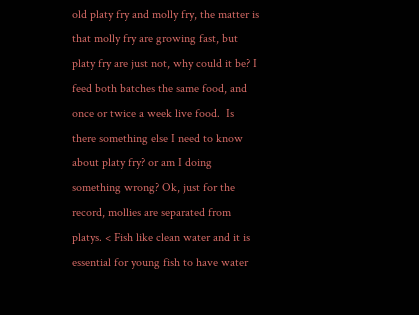old platy fry and molly fry, the matter is that molly fry are growing fast, but platy fry are just not, why could it be? I feed both batches the same food, and once or twice a week live food.  Is there something else I need to know about platy fry? or am I doing something wrong? Ok, just for the record, mollies are separated from platys. < Fish like clean water and it is essential for young fish to have water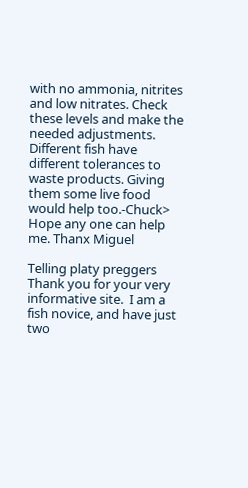with no ammonia, nitrites and low nitrates. Check these levels and make the needed adjustments. Different fish have different tolerances to waste products. Giving them some live food would help too.-Chuck> Hope any one can help me. Thanx Miguel

Telling platy preggers Thank you for your very informative site.  I am a fish novice, and have just two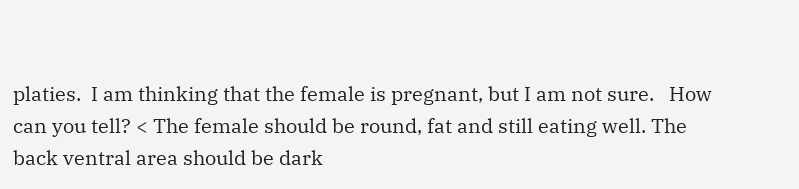platies.  I am thinking that the female is pregnant, but I am not sure.   How can you tell? < The female should be round, fat and still eating well. The back ventral area should be dark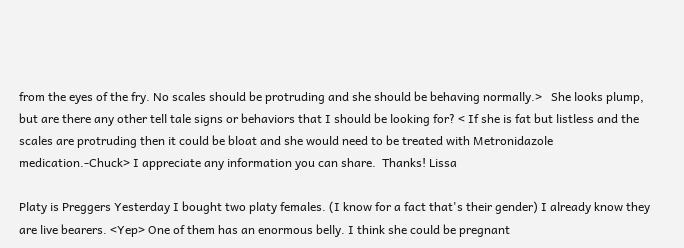from the eyes of the fry. No scales should be protruding and she should be behaving normally.>   She looks plump, but are there any other tell tale signs or behaviors that I should be looking for? < If she is fat but listless and the scales are protruding then it could be bloat and she would need to be treated with Metronidazole medication.-Chuck> I appreciate any information you can share.  Thanks! Lissa

Platy is Preggers Yesterday I bought two platy females. (I know for a fact that's their gender) I already know they are live bearers. <Yep> One of them has an enormous belly. I think she could be pregnant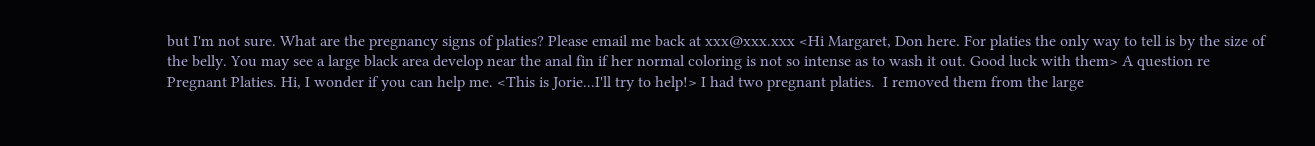but I'm not sure. What are the pregnancy signs of platies? Please email me back at xxx@xxx.xxx <Hi Margaret, Don here. For platies the only way to tell is by the size of the belly. You may see a large black area develop near the anal fin if her normal coloring is not so intense as to wash it out. Good luck with them> A question re Pregnant Platies. Hi, I wonder if you can help me. <This is Jorie...I'll try to help!> I had two pregnant platies.  I removed them from the large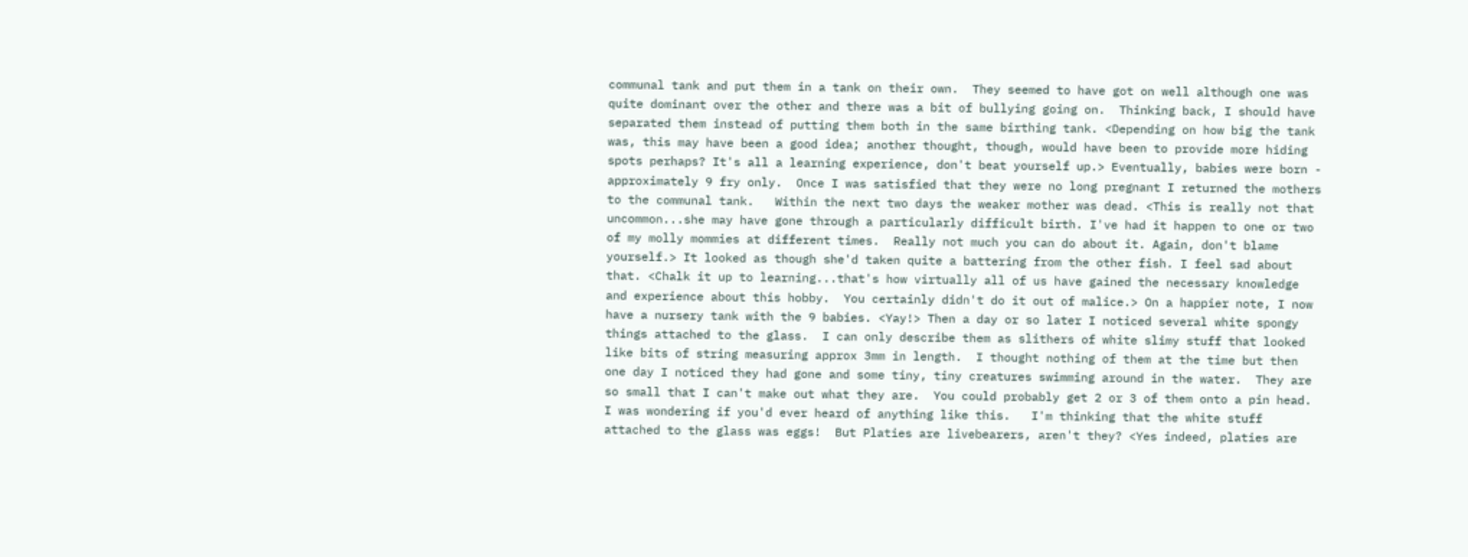communal tank and put them in a tank on their own.  They seemed to have got on well although one was quite dominant over the other and there was a bit of bullying going on.  Thinking back, I should have separated them instead of putting them both in the same birthing tank. <Depending on how big the tank was, this may have been a good idea; another thought, though, would have been to provide more hiding spots perhaps? It's all a learning experience, don't beat yourself up.> Eventually, babies were born - approximately 9 fry only.  Once I was satisfied that they were no long pregnant I returned the mothers to the communal tank.   Within the next two days the weaker mother was dead. <This is really not that uncommon...she may have gone through a particularly difficult birth. I've had it happen to one or two of my molly mommies at different times.  Really not much you can do about it. Again, don't blame yourself.> It looked as though she'd taken quite a battering from the other fish. I feel sad about that. <Chalk it up to learning...that's how virtually all of us have gained the necessary knowledge and experience about this hobby.  You certainly didn't do it out of malice.> On a happier note, I now have a nursery tank with the 9 babies. <Yay!> Then a day or so later I noticed several white spongy things attached to the glass.  I can only describe them as slithers of white slimy stuff that looked like bits of string measuring approx 3mm in length.  I thought nothing of them at the time but then one day I noticed they had gone and some tiny, tiny creatures swimming around in the water.  They are so small that I can't make out what they are.  You could probably get 2 or 3 of them onto a pin head. I was wondering if you'd ever heard of anything like this.   I'm thinking that the white stuff attached to the glass was eggs!  But Platies are livebearers, aren't they? <Yes indeed, platies are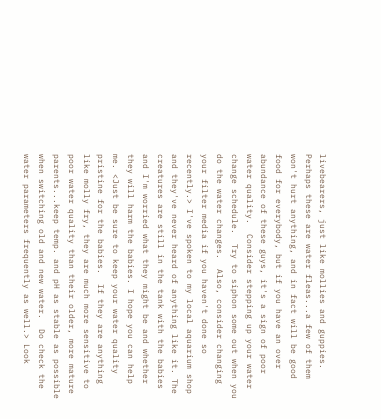livebearers, just like mollies and guppies.  Perhaps these are water fleas...a few of them won't hurt anything, and in fact will be good food for everybody, but if you have an over abundance of these guys, it's a sign of poor water quality.  Consider stepping up your water change schedule.  Try to siphon some out when you do the water changes.  Also, consider changing your filter media if you haven't done so recently.> I've spoken to my local aquarium shop and they've never heard of anything like it. The creatures are still in the tank with the babies and I'm worried what they might be and whether they will harm the babies. I hope you can help me. <Just be sure to keep your water quality pristine for the babies.  If they are anything like molly fry, they are much more sensitive to poor water quality than their older, more mature parents...keep temp. and pH as stable as possible when switching old and new water.  Do check the water parameters frequently as well.> Look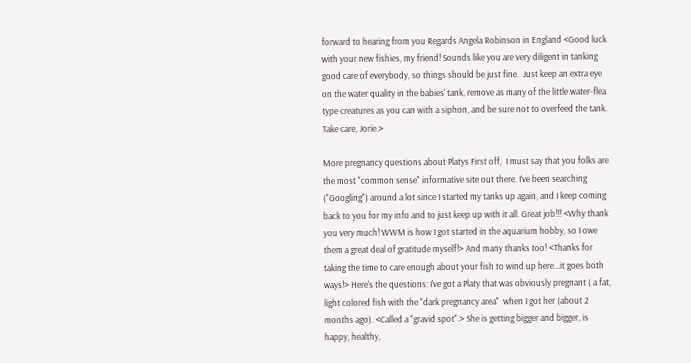forward to hearing from you Regards Angela Robinson in England <Good luck with your new fishies, my friend! Sounds like you are very diligent in tanking good care of everybody, so things should be just fine.  Just keep an extra eye on the water quality in the babies' tank, remove as many of the little water-flea type creatures as you can with a siphon, and be sure not to overfeed the tank.  Take care, Jorie.>

More pregnancy questions about Platys First off,  I must say that you folks are the most "common sense" informative site out there. I've been searching ("Googling") around a lot since I started my tanks up again, and I keep coming back to you for my info and to just keep up with it all. Great job!!! <Why thank you very much! WWM is how I got started in the aquarium hobby, so I owe them a great deal of gratitude myself!> And many thanks too! <Thanks for taking the time to care enough about your fish to wind up here...it goes both ways!> Here's the questions: I've got a Platy that was obviously pregnant ( a fat, light colored fish with the "dark pregnancy area"  when I got her (about 2 months ago). <Called a "gravid spot".> She is getting bigger and bigger, is happy, healthy,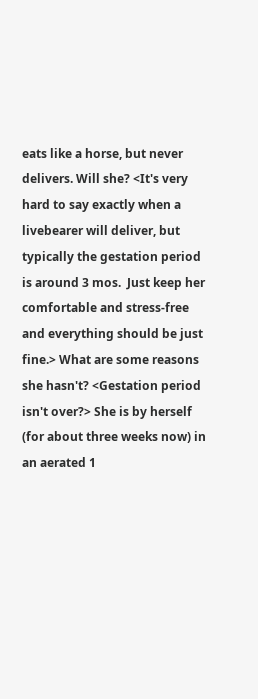eats like a horse, but never delivers. Will she? <It's very hard to say exactly when a livebearer will deliver, but typically the gestation period is around 3 mos.  Just keep her comfortable and stress-free and everything should be just fine.> What are some reasons she hasn't? <Gestation period isn't over?> She is by herself (for about three weeks now) in an aerated 1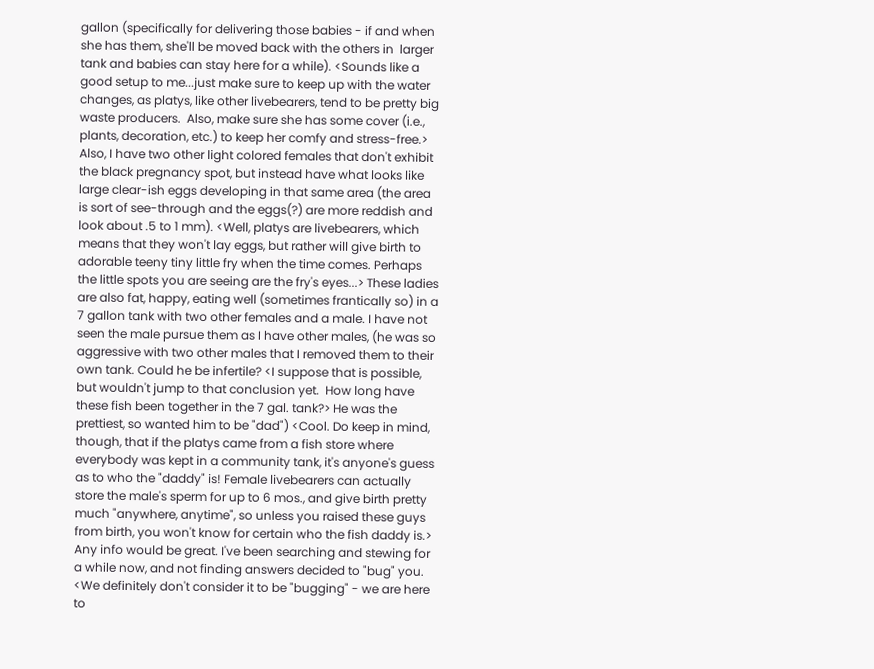gallon (specifically for delivering those babies - if and when she has them, she'll be moved back with the others in  larger tank and babies can stay here for a while). <Sounds like a good setup to me...just make sure to keep up with the water changes, as platys, like other livebearers, tend to be pretty big waste producers.  Also, make sure she has some cover (i.e., plants, decoration, etc.) to keep her comfy and stress-free.> Also, I have two other light colored females that don't exhibit the black pregnancy spot, but instead have what looks like large clear-ish eggs developing in that same area (the area is sort of see-through and the eggs(?) are more reddish and look about .5 to 1 mm). <Well, platys are livebearers, which means that they won't lay eggs, but rather will give birth to adorable teeny tiny little fry when the time comes. Perhaps the little spots you are seeing are the fry's eyes...> These ladies are also fat, happy, eating well (sometimes frantically so) in a 7 gallon tank with two other females and a male. I have not seen the male pursue them as I have other males, (he was so aggressive with two other males that I removed them to their own tank. Could he be infertile? <I suppose that is possible, but wouldn't jump to that conclusion yet.  How long have these fish been together in the 7 gal. tank?> He was the prettiest, so wanted him to be "dad") <Cool. Do keep in mind, though, that if the platys came from a fish store where everybody was kept in a community tank, it's anyone's guess as to who the "daddy" is! Female livebearers can actually store the male's sperm for up to 6 mos., and give birth pretty much "anywhere, anytime", so unless you raised these guys from birth, you won't know for certain who the fish daddy is.> Any info would be great. I've been searching and stewing for a while now, and not finding answers decided to "bug" you. <We definitely don't consider it to be "bugging" - we are here to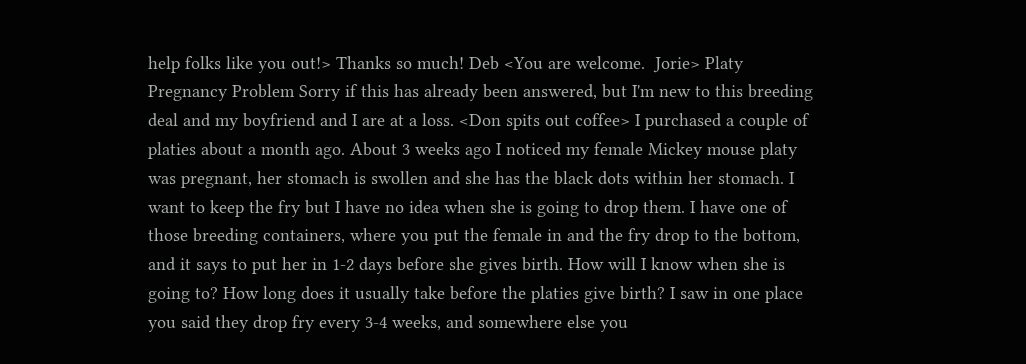help folks like you out!> Thanks so much! Deb <You are welcome.  Jorie> Platy Pregnancy Problem Sorry if this has already been answered, but I'm new to this breeding deal and my boyfriend and I are at a loss. <Don spits out coffee> I purchased a couple of platies about a month ago. About 3 weeks ago I noticed my female Mickey mouse platy was pregnant, her stomach is swollen and she has the black dots within her stomach. I want to keep the fry but I have no idea when she is going to drop them. I have one of those breeding containers, where you put the female in and the fry drop to the bottom, and it says to put her in 1-2 days before she gives birth. How will I know when she is going to? How long does it usually take before the platies give birth? I saw in one place you said they drop fry every 3-4 weeks, and somewhere else you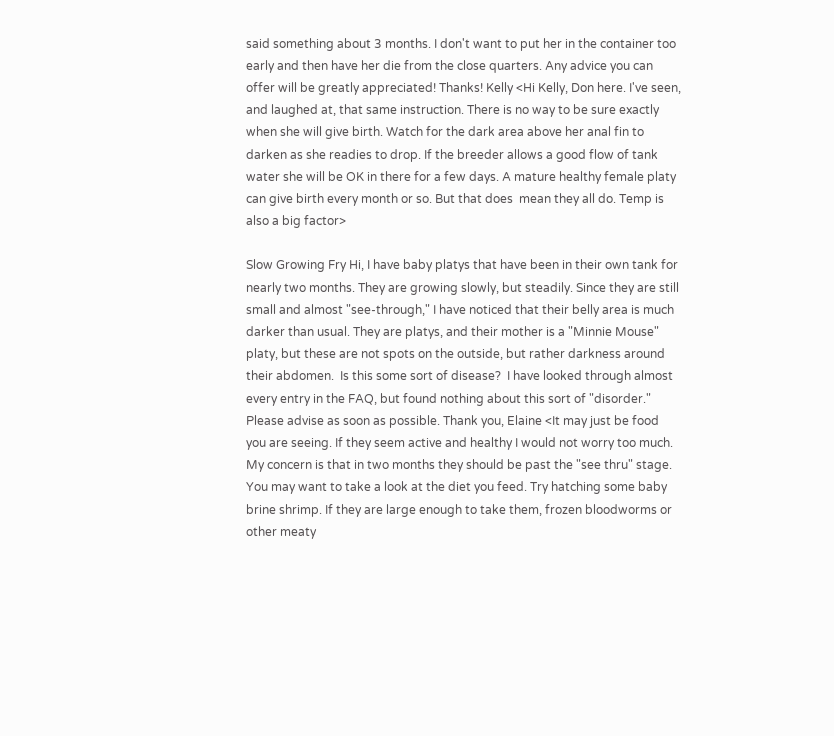said something about 3 months. I don't want to put her in the container too early and then have her die from the close quarters. Any advice you can offer will be greatly appreciated! Thanks! Kelly <Hi Kelly, Don here. I've seen, and laughed at, that same instruction. There is no way to be sure exactly when she will give birth. Watch for the dark area above her anal fin to darken as she readies to drop. If the breeder allows a good flow of tank water she will be OK in there for a few days. A mature healthy female platy can give birth every month or so. But that does  mean they all do. Temp is also a big factor>

Slow Growing Fry Hi, I have baby platys that have been in their own tank for nearly two months. They are growing slowly, but steadily. Since they are still small and almost "see-through," I have noticed that their belly area is much darker than usual. They are platys, and their mother is a "Minnie Mouse" platy, but these are not spots on the outside, but rather darkness around their abdomen.  Is this some sort of disease?  I have looked through almost every entry in the FAQ, but found nothing about this sort of "disorder."  Please advise as soon as possible. Thank you, Elaine <It may just be food you are seeing. If they seem active and healthy I would not worry too much. My concern is that in two months they should be past the "see thru" stage. You may want to take a look at the diet you feed. Try hatching some baby brine shrimp. If they are large enough to take them, frozen bloodworms or other meaty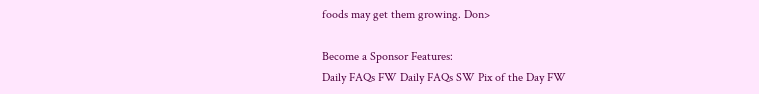foods may get them growing. Don>

Become a Sponsor Features:
Daily FAQs FW Daily FAQs SW Pix of the Day FW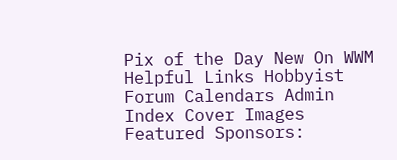Pix of the Day New On WWM
Helpful Links Hobbyist Forum Calendars Admin Index Cover Images
Featured Sponsors: